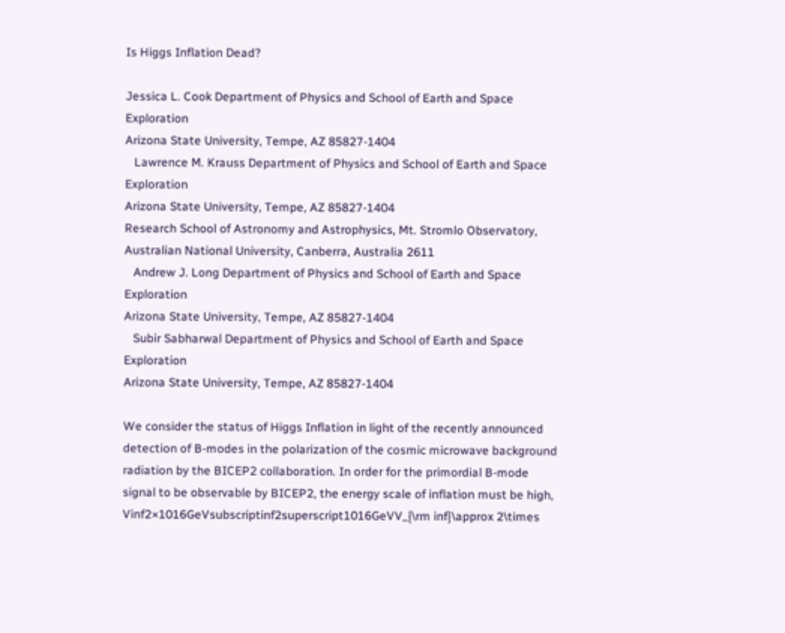Is Higgs Inflation Dead?

Jessica L. Cook Department of Physics and School of Earth and Space Exploration
Arizona State University, Tempe, AZ 85827-1404
   Lawrence M. Krauss Department of Physics and School of Earth and Space Exploration
Arizona State University, Tempe, AZ 85827-1404
Research School of Astronomy and Astrophysics, Mt. Stromlo Observatory,
Australian National University, Canberra, Australia 2611
   Andrew J. Long Department of Physics and School of Earth and Space Exploration
Arizona State University, Tempe, AZ 85827-1404
   Subir Sabharwal Department of Physics and School of Earth and Space Exploration
Arizona State University, Tempe, AZ 85827-1404

We consider the status of Higgs Inflation in light of the recently announced detection of B-modes in the polarization of the cosmic microwave background radiation by the BICEP2 collaboration. In order for the primordial B-mode signal to be observable by BICEP2, the energy scale of inflation must be high, Vinf2×1016GeVsubscriptinf2superscript1016GeVV_{\rm inf}\approx 2\times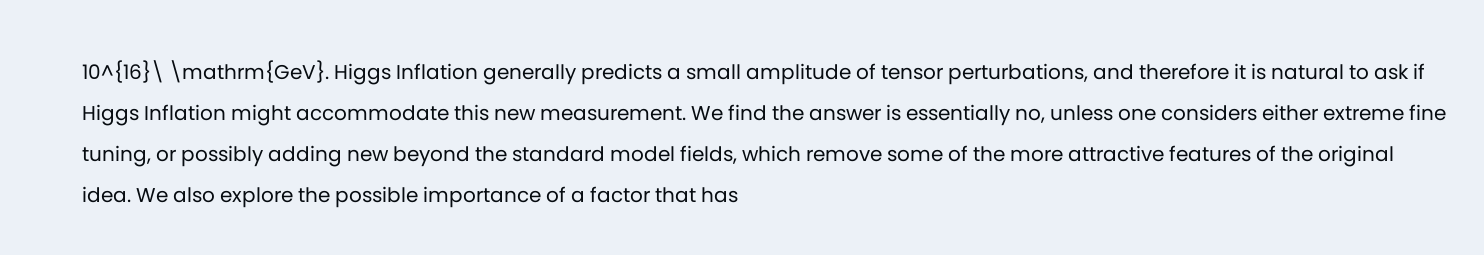10^{16}\ \mathrm{GeV}. Higgs Inflation generally predicts a small amplitude of tensor perturbations, and therefore it is natural to ask if Higgs Inflation might accommodate this new measurement. We find the answer is essentially no, unless one considers either extreme fine tuning, or possibly adding new beyond the standard model fields, which remove some of the more attractive features of the original idea. We also explore the possible importance of a factor that has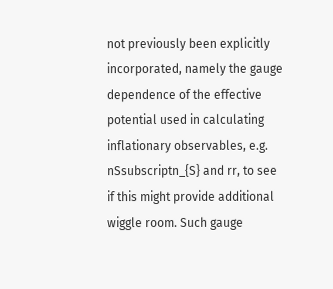not previously been explicitly incorporated, namely the gauge dependence of the effective potential used in calculating inflationary observables, e.g. nSsubscriptn_{S} and rr, to see if this might provide additional wiggle room. Such gauge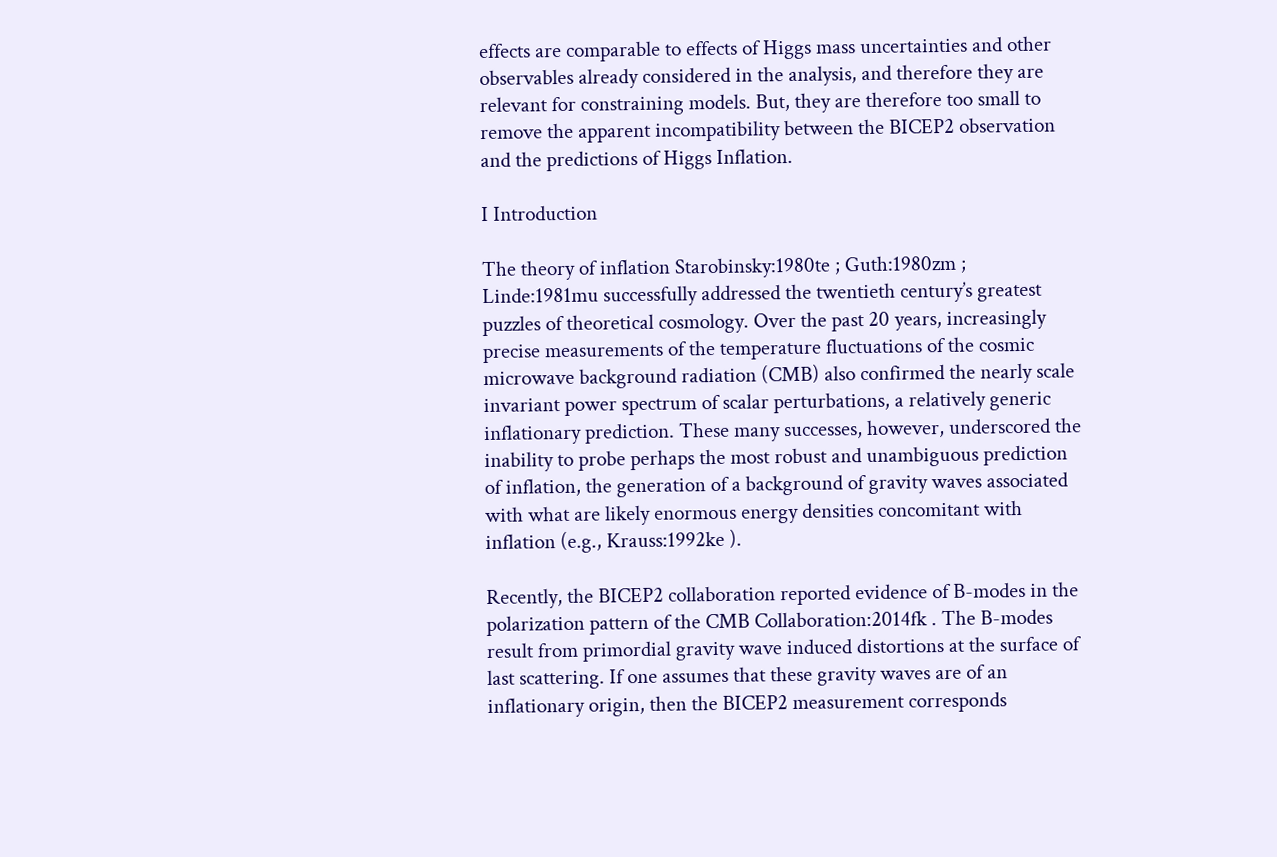effects are comparable to effects of Higgs mass uncertainties and other observables already considered in the analysis, and therefore they are relevant for constraining models. But, they are therefore too small to remove the apparent incompatibility between the BICEP2 observation and the predictions of Higgs Inflation.

I Introduction

The theory of inflation Starobinsky:1980te ; Guth:1980zm ; Linde:1981mu successfully addressed the twentieth century’s greatest puzzles of theoretical cosmology. Over the past 20 years, increasingly precise measurements of the temperature fluctuations of the cosmic microwave background radiation (CMB) also confirmed the nearly scale invariant power spectrum of scalar perturbations, a relatively generic inflationary prediction. These many successes, however, underscored the inability to probe perhaps the most robust and unambiguous prediction of inflation, the generation of a background of gravity waves associated with what are likely enormous energy densities concomitant with inflation (e.g., Krauss:1992ke ).

Recently, the BICEP2 collaboration reported evidence of B-modes in the polarization pattern of the CMB Collaboration:2014fk . The B-modes result from primordial gravity wave induced distortions at the surface of last scattering. If one assumes that these gravity waves are of an inflationary origin, then the BICEP2 measurement corresponds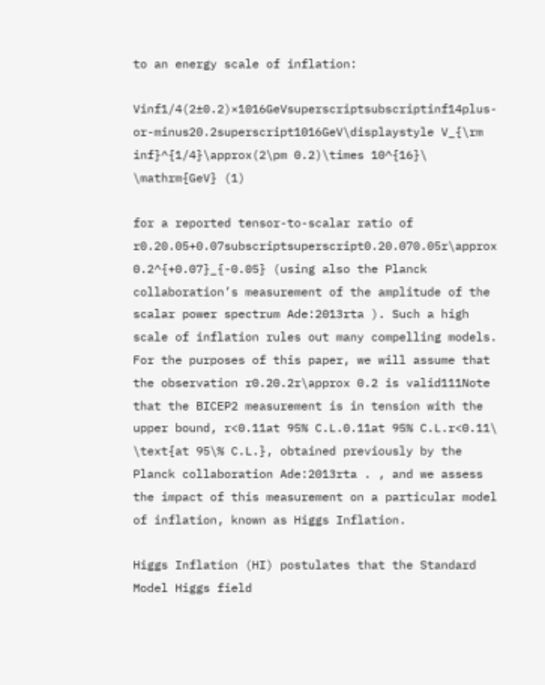to an energy scale of inflation:

Vinf1/4(2±0.2)×1016GeVsuperscriptsubscriptinf14plus-or-minus20.2superscript1016GeV\displaystyle V_{\rm inf}^{1/4}\approx(2\pm 0.2)\times 10^{16}\ \mathrm{GeV} (1)

for a reported tensor-to-scalar ratio of r0.20.05+0.07subscriptsuperscript0.20.070.05r\approx 0.2^{+0.07}_{-0.05} (using also the Planck collaboration’s measurement of the amplitude of the scalar power spectrum Ade:2013rta ). Such a high scale of inflation rules out many compelling models. For the purposes of this paper, we will assume that the observation r0.20.2r\approx 0.2 is valid111Note that the BICEP2 measurement is in tension with the upper bound, r<0.11at 95% C.L.0.11at 95% C.L.r<0.11\ \text{at 95\% C.L.}, obtained previously by the Planck collaboration Ade:2013rta . , and we assess the impact of this measurement on a particular model of inflation, known as Higgs Inflation.

Higgs Inflation (HI) postulates that the Standard Model Higgs field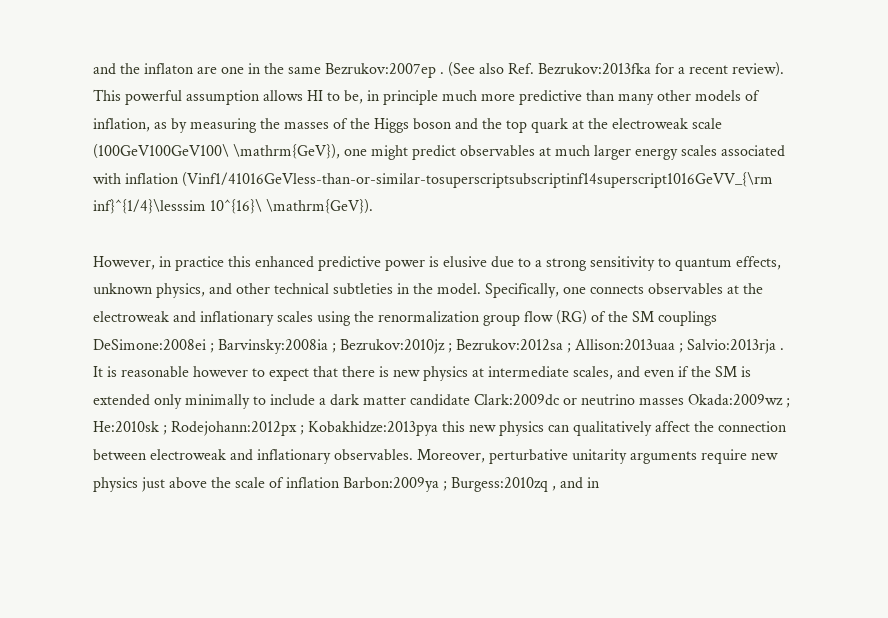and the inflaton are one in the same Bezrukov:2007ep . (See also Ref. Bezrukov:2013fka for a recent review). This powerful assumption allows HI to be, in principle much more predictive than many other models of inflation, as by measuring the masses of the Higgs boson and the top quark at the electroweak scale (100GeV100GeV100\ \mathrm{GeV}), one might predict observables at much larger energy scales associated with inflation (Vinf1/41016GeVless-than-or-similar-tosuperscriptsubscriptinf14superscript1016GeVV_{\rm inf}^{1/4}\lesssim 10^{16}\ \mathrm{GeV}).

However, in practice this enhanced predictive power is elusive due to a strong sensitivity to quantum effects, unknown physics, and other technical subtleties in the model. Specifically, one connects observables at the electroweak and inflationary scales using the renormalization group flow (RG) of the SM couplings DeSimone:2008ei ; Barvinsky:2008ia ; Bezrukov:2010jz ; Bezrukov:2012sa ; Allison:2013uaa ; Salvio:2013rja . It is reasonable however to expect that there is new physics at intermediate scales, and even if the SM is extended only minimally to include a dark matter candidate Clark:2009dc or neutrino masses Okada:2009wz ; He:2010sk ; Rodejohann:2012px ; Kobakhidze:2013pya this new physics can qualitatively affect the connection between electroweak and inflationary observables. Moreover, perturbative unitarity arguments require new physics just above the scale of inflation Barbon:2009ya ; Burgess:2010zq , and in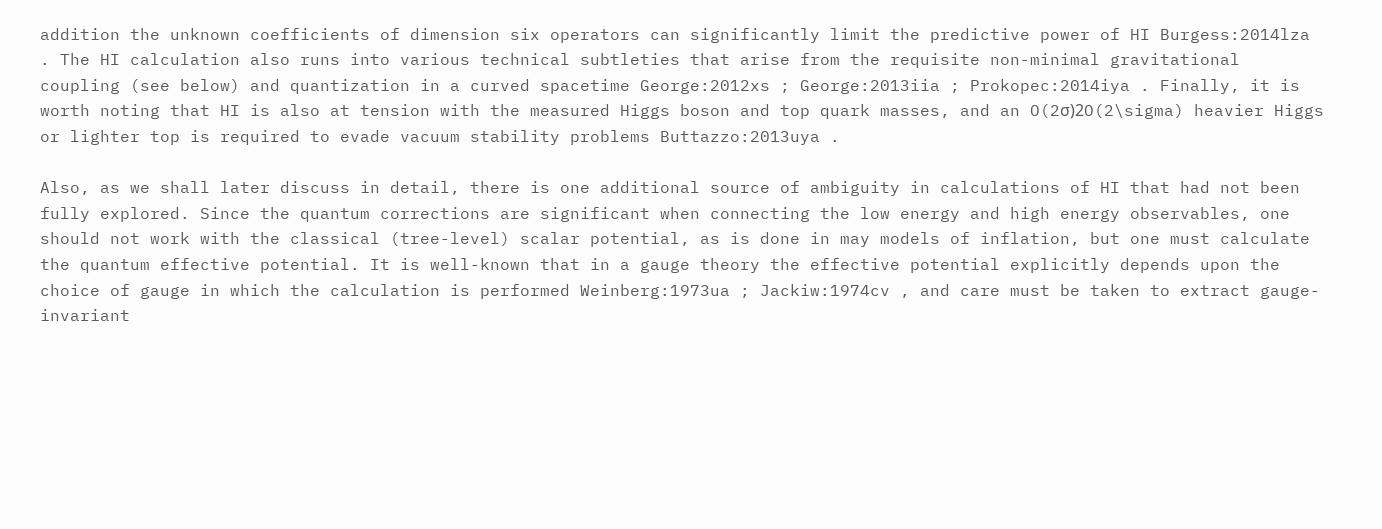addition the unknown coefficients of dimension six operators can significantly limit the predictive power of HI Burgess:2014lza . The HI calculation also runs into various technical subtleties that arise from the requisite non-minimal gravitational coupling (see below) and quantization in a curved spacetime George:2012xs ; George:2013iia ; Prokopec:2014iya . Finally, it is worth noting that HI is also at tension with the measured Higgs boson and top quark masses, and an O(2σ)2O(2\sigma) heavier Higgs or lighter top is required to evade vacuum stability problems Buttazzo:2013uya .

Also, as we shall later discuss in detail, there is one additional source of ambiguity in calculations of HI that had not been fully explored. Since the quantum corrections are significant when connecting the low energy and high energy observables, one should not work with the classical (tree-level) scalar potential, as is done in may models of inflation, but one must calculate the quantum effective potential. It is well-known that in a gauge theory the effective potential explicitly depends upon the choice of gauge in which the calculation is performed Weinberg:1973ua ; Jackiw:1974cv , and care must be taken to extract gauge-invariant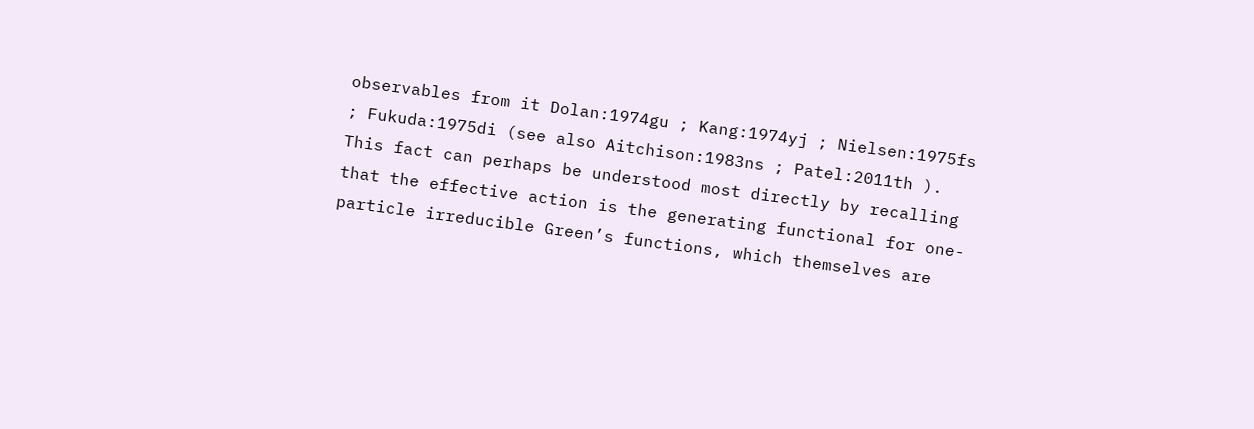observables from it Dolan:1974gu ; Kang:1974yj ; Nielsen:1975fs ; Fukuda:1975di (see also Aitchison:1983ns ; Patel:2011th ). This fact can perhaps be understood most directly by recalling that the effective action is the generating functional for one-particle irreducible Green’s functions, which themselves are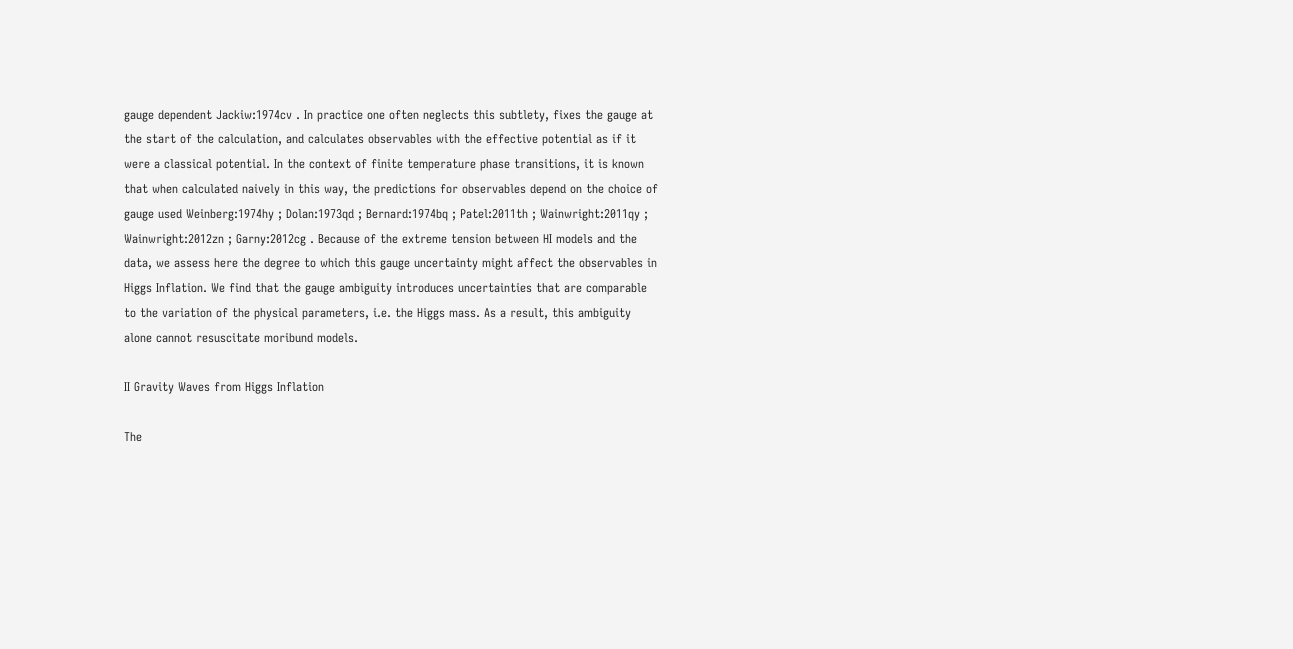gauge dependent Jackiw:1974cv . In practice one often neglects this subtlety, fixes the gauge at the start of the calculation, and calculates observables with the effective potential as if it were a classical potential. In the context of finite temperature phase transitions, it is known that when calculated naively in this way, the predictions for observables depend on the choice of gauge used Weinberg:1974hy ; Dolan:1973qd ; Bernard:1974bq ; Patel:2011th ; Wainwright:2011qy ; Wainwright:2012zn ; Garny:2012cg . Because of the extreme tension between HI models and the data, we assess here the degree to which this gauge uncertainty might affect the observables in Higgs Inflation. We find that the gauge ambiguity introduces uncertainties that are comparable to the variation of the physical parameters, i.e. the Higgs mass. As a result, this ambiguity alone cannot resuscitate moribund models.

II Gravity Waves from Higgs Inflation

The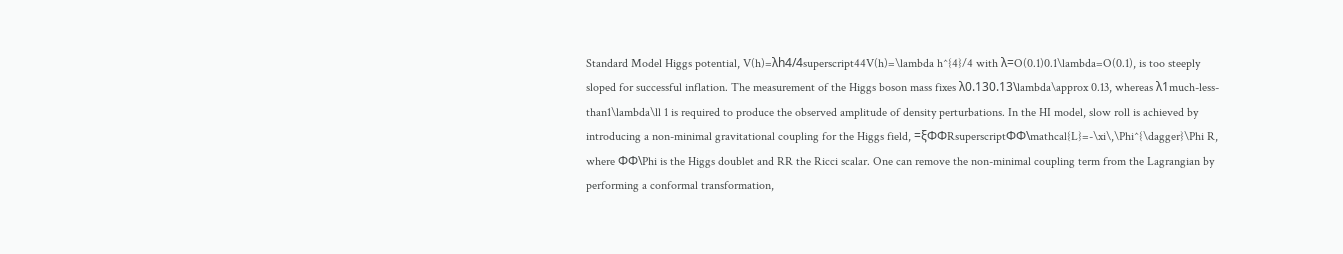Standard Model Higgs potential, V(h)=λh4/4superscript44V(h)=\lambda h^{4}/4 with λ=O(0.1)0.1\lambda=O(0.1), is too steeply sloped for successful inflation. The measurement of the Higgs boson mass fixes λ0.130.13\lambda\approx 0.13, whereas λ1much-less-than1\lambda\ll 1 is required to produce the observed amplitude of density perturbations. In the HI model, slow roll is achieved by introducing a non-minimal gravitational coupling for the Higgs field, =ξΦΦRsuperscriptΦΦ\mathcal{L}=-\xi\,\Phi^{\dagger}\Phi R, where ΦΦ\Phi is the Higgs doublet and RR the Ricci scalar. One can remove the non-minimal coupling term from the Lagrangian by performing a conformal transformation,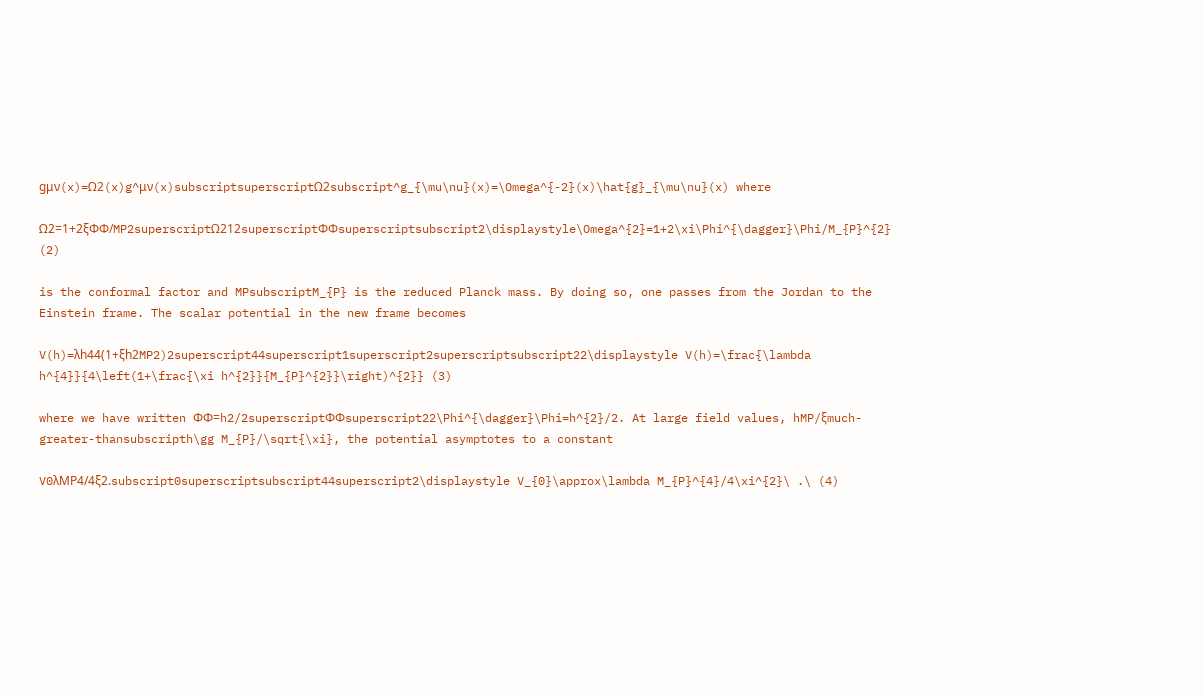gμν(x)=Ω2(x)g^μν(x)subscriptsuperscriptΩ2subscript^g_{\mu\nu}(x)=\Omega^{-2}(x)\hat{g}_{\mu\nu}(x) where

Ω2=1+2ξΦΦ/MP2superscriptΩ212superscriptΦΦsuperscriptsubscript2\displaystyle\Omega^{2}=1+2\xi\Phi^{\dagger}\Phi/M_{P}^{2} (2)

is the conformal factor and MPsubscriptM_{P} is the reduced Planck mass. By doing so, one passes from the Jordan to the Einstein frame. The scalar potential in the new frame becomes

V(h)=λh44(1+ξh2MP2)2superscript44superscript1superscript2superscriptsubscript22\displaystyle V(h)=\frac{\lambda h^{4}}{4\left(1+\frac{\xi h^{2}}{M_{P}^{2}}\right)^{2}} (3)

where we have written ΦΦ=h2/2superscriptΦΦsuperscript22\Phi^{\dagger}\Phi=h^{2}/2. At large field values, hMP/ξmuch-greater-thansubscripth\gg M_{P}/\sqrt{\xi}, the potential asymptotes to a constant

V0λMP4/4ξ2.subscript0superscriptsubscript44superscript2\displaystyle V_{0}\approx\lambda M_{P}^{4}/4\xi^{2}\ .\ (4)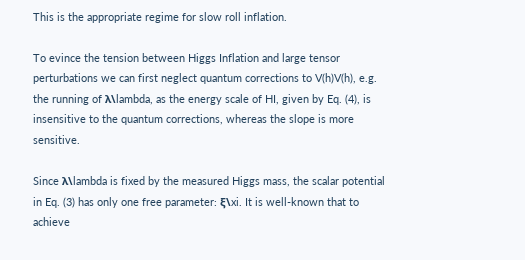This is the appropriate regime for slow roll inflation.

To evince the tension between Higgs Inflation and large tensor perturbations we can first neglect quantum corrections to V(h)V(h), e.g. the running of λ\lambda, as the energy scale of HI, given by Eq. (4), is insensitive to the quantum corrections, whereas the slope is more sensitive.

Since λ\lambda is fixed by the measured Higgs mass, the scalar potential in Eq. (3) has only one free parameter: ξ\xi. It is well-known that to achieve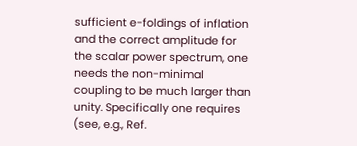sufficient e-foldings of inflation and the correct amplitude for the scalar power spectrum, one needs the non-minimal coupling to be much larger than unity. Specifically one requires (see, e.g., Ref.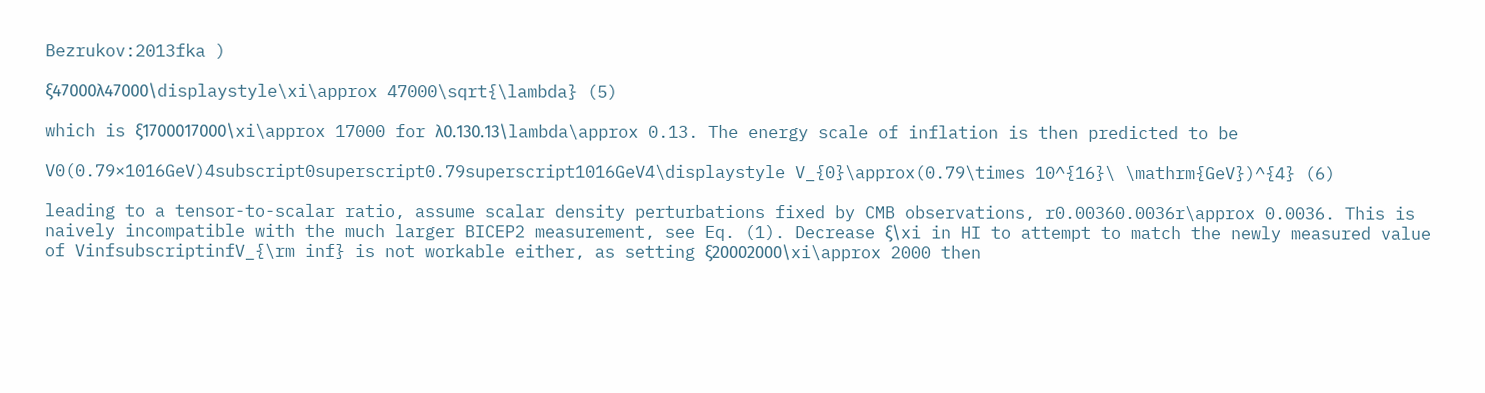Bezrukov:2013fka )

ξ47000λ47000\displaystyle\xi\approx 47000\sqrt{\lambda} (5)

which is ξ1700017000\xi\approx 17000 for λ0.130.13\lambda\approx 0.13. The energy scale of inflation is then predicted to be

V0(0.79×1016GeV)4subscript0superscript0.79superscript1016GeV4\displaystyle V_{0}\approx(0.79\times 10^{16}\ \mathrm{GeV})^{4} (6)

leading to a tensor-to-scalar ratio, assume scalar density perturbations fixed by CMB observations, r0.00360.0036r\approx 0.0036. This is naively incompatible with the much larger BICEP2 measurement, see Eq. (1). Decrease ξ\xi in HI to attempt to match the newly measured value of VinfsubscriptinfV_{\rm inf} is not workable either, as setting ξ20002000\xi\approx 2000 then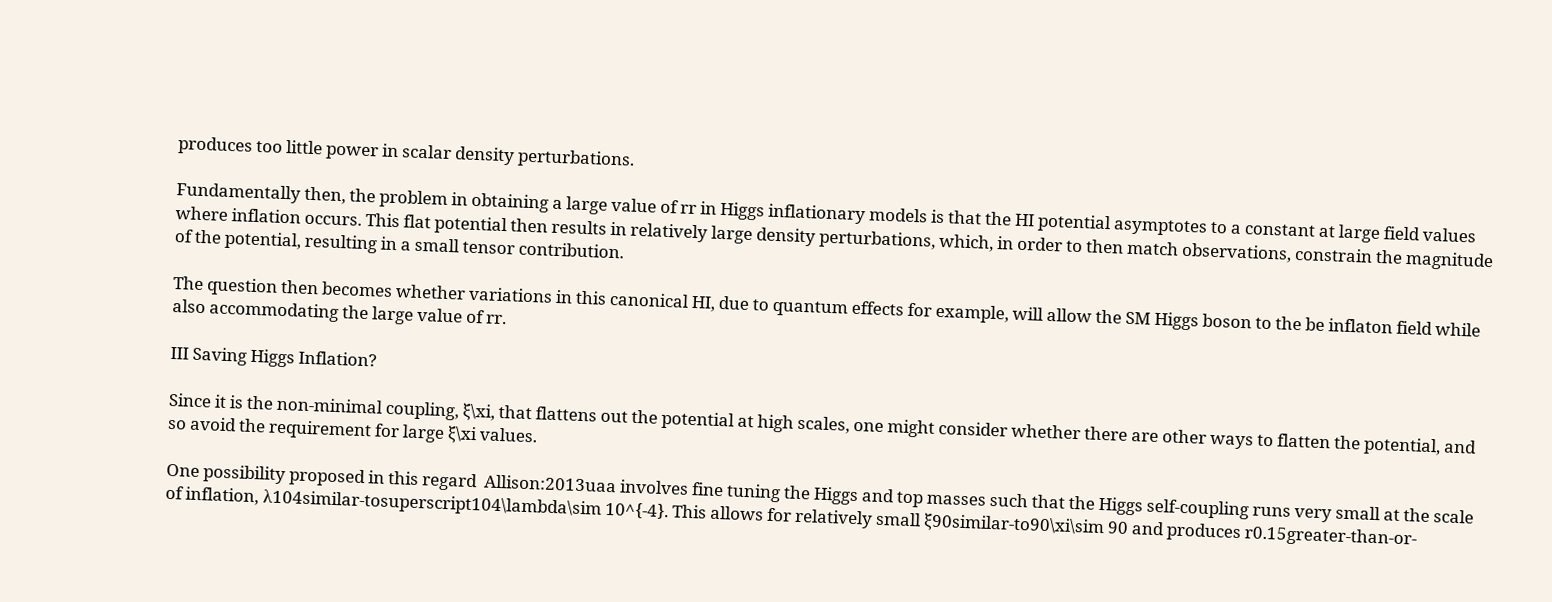produces too little power in scalar density perturbations.

Fundamentally then, the problem in obtaining a large value of rr in Higgs inflationary models is that the HI potential asymptotes to a constant at large field values where inflation occurs. This flat potential then results in relatively large density perturbations, which, in order to then match observations, constrain the magnitude of the potential, resulting in a small tensor contribution.

The question then becomes whether variations in this canonical HI, due to quantum effects for example, will allow the SM Higgs boson to the be inflaton field while also accommodating the large value of rr.

III Saving Higgs Inflation?

Since it is the non-minimal coupling, ξ\xi, that flattens out the potential at high scales, one might consider whether there are other ways to flatten the potential, and so avoid the requirement for large ξ\xi values.

One possibility proposed in this regard  Allison:2013uaa involves fine tuning the Higgs and top masses such that the Higgs self-coupling runs very small at the scale of inflation, λ104similar-tosuperscript104\lambda\sim 10^{-4}. This allows for relatively small ξ90similar-to90\xi\sim 90 and produces r0.15greater-than-or-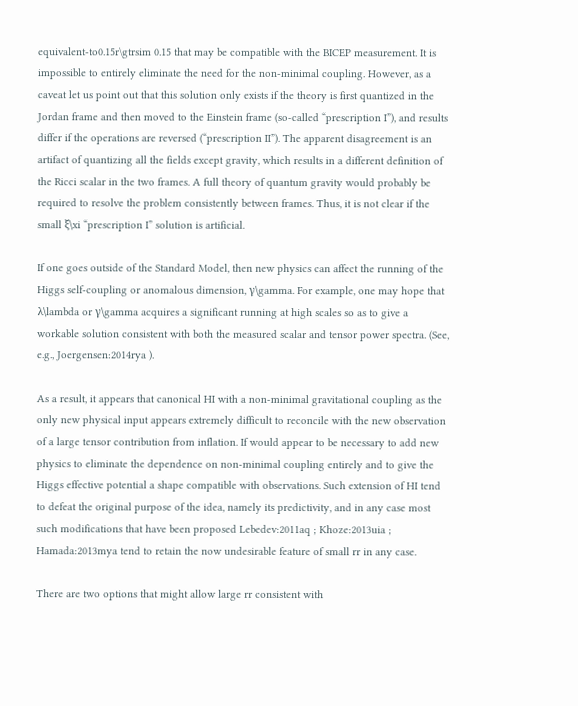equivalent-to0.15r\gtrsim 0.15 that may be compatible with the BICEP measurement. It is impossible to entirely eliminate the need for the non-minimal coupling. However, as a caveat let us point out that this solution only exists if the theory is first quantized in the Jordan frame and then moved to the Einstein frame (so-called “prescription I”), and results differ if the operations are reversed (“prescription II”). The apparent disagreement is an artifact of quantizing all the fields except gravity, which results in a different definition of the Ricci scalar in the two frames. A full theory of quantum gravity would probably be required to resolve the problem consistently between frames. Thus, it is not clear if the small ξ\xi “prescription I” solution is artificial.

If one goes outside of the Standard Model, then new physics can affect the running of the Higgs self-coupling or anomalous dimension, γ\gamma. For example, one may hope that λ\lambda or γ\gamma acquires a significant running at high scales so as to give a workable solution consistent with both the measured scalar and tensor power spectra. (See, e.g., Joergensen:2014rya ).

As a result, it appears that canonical HI with a non-minimal gravitational coupling as the only new physical input appears extremely difficult to reconcile with the new observation of a large tensor contribution from inflation. If would appear to be necessary to add new physics to eliminate the dependence on non-minimal coupling entirely and to give the Higgs effective potential a shape compatible with observations. Such extension of HI tend to defeat the original purpose of the idea, namely its predictivity, and in any case most such modifications that have been proposed Lebedev:2011aq ; Khoze:2013uia ; Hamada:2013mya tend to retain the now undesirable feature of small rr in any case.

There are two options that might allow large rr consistent with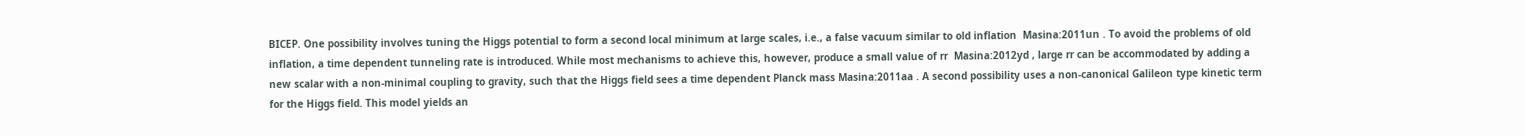BICEP. One possibility involves tuning the Higgs potential to form a second local minimum at large scales, i.e., a false vacuum similar to old inflation  Masina:2011un . To avoid the problems of old inflation, a time dependent tunneling rate is introduced. While most mechanisms to achieve this, however, produce a small value of rr  Masina:2012yd , large rr can be accommodated by adding a new scalar with a non-minimal coupling to gravity, such that the Higgs field sees a time dependent Planck mass Masina:2011aa . A second possibility uses a non-canonical Galileon type kinetic term for the Higgs field. This model yields an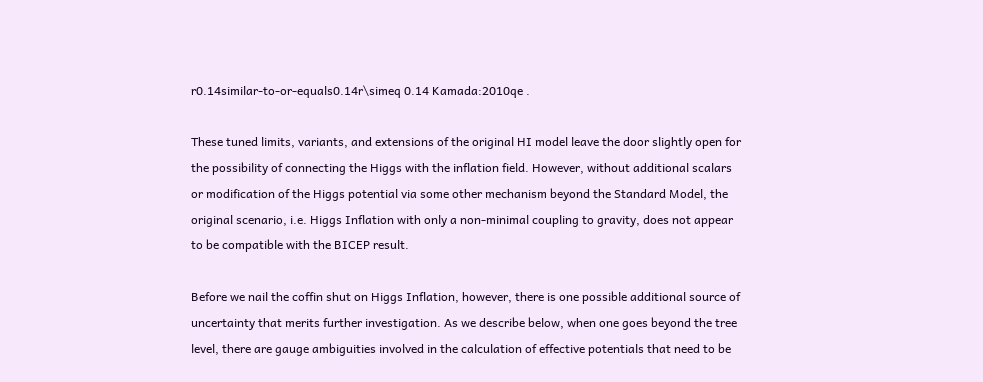r0.14similar-to-or-equals0.14r\simeq 0.14 Kamada:2010qe .

These tuned limits, variants, and extensions of the original HI model leave the door slightly open for the possibility of connecting the Higgs with the inflation field. However, without additional scalars or modification of the Higgs potential via some other mechanism beyond the Standard Model, the original scenario, i.e. Higgs Inflation with only a non-minimal coupling to gravity, does not appear to be compatible with the BICEP result.

Before we nail the coffin shut on Higgs Inflation, however, there is one possible additional source of uncertainty that merits further investigation. As we describe below, when one goes beyond the tree level, there are gauge ambiguities involved in the calculation of effective potentials that need to be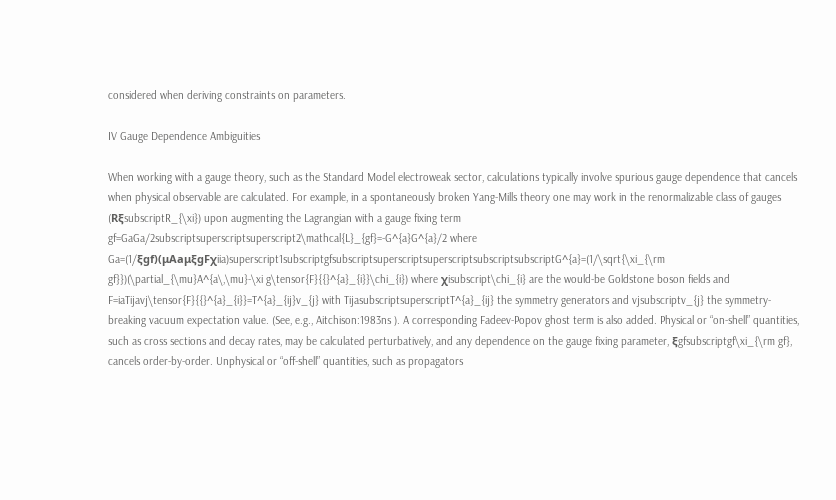considered when deriving constraints on parameters.

IV Gauge Dependence Ambiguities

When working with a gauge theory, such as the Standard Model electroweak sector, calculations typically involve spurious gauge dependence that cancels when physical observable are calculated. For example, in a spontaneously broken Yang-Mills theory one may work in the renormalizable class of gauges (RξsubscriptR_{\xi}) upon augmenting the Lagrangian with a gauge fixing term gf=GaGa/2subscriptsuperscriptsuperscript2\mathcal{L}_{gf}=-G^{a}G^{a}/2 where Ga=(1/ξgf)(μAaμξgFχiia)superscript1subscriptgfsubscriptsuperscriptsuperscriptsubscriptsubscriptG^{a}=(1/\sqrt{\xi_{\rm gf}})(\partial_{\mu}A^{a\,\mu}-\xi g\tensor{F}{{}^{a}_{i}}\chi_{i}) where χisubscript\chi_{i} are the would-be Goldstone boson fields and F=iaTijavj\tensor{F}{{}^{a}_{i}}=T^{a}_{ij}v_{j} with TijasubscriptsuperscriptT^{a}_{ij} the symmetry generators and vjsubscriptv_{j} the symmetry-breaking vacuum expectation value. (See, e.g., Aitchison:1983ns ). A corresponding Fadeev-Popov ghost term is also added. Physical or “on-shell” quantities, such as cross sections and decay rates, may be calculated perturbatively, and any dependence on the gauge fixing parameter, ξgfsubscriptgf\xi_{\rm gf}, cancels order-by-order. Unphysical or “off-shell” quantities, such as propagators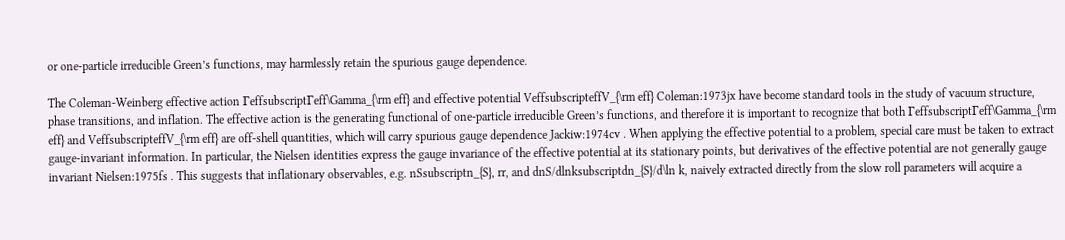or one-particle irreducible Green’s functions, may harmlessly retain the spurious gauge dependence.

The Coleman-Weinberg effective action ΓeffsubscriptΓeff\Gamma_{\rm eff} and effective potential VeffsubscripteffV_{\rm eff} Coleman:1973jx have become standard tools in the study of vacuum structure, phase transitions, and inflation. The effective action is the generating functional of one-particle irreducible Green’s functions, and therefore it is important to recognize that both ΓeffsubscriptΓeff\Gamma_{\rm eff} and VeffsubscripteffV_{\rm eff} are off-shell quantities, which will carry spurious gauge dependence Jackiw:1974cv . When applying the effective potential to a problem, special care must be taken to extract gauge-invariant information. In particular, the Nielsen identities express the gauge invariance of the effective potential at its stationary points, but derivatives of the effective potential are not generally gauge invariant Nielsen:1975fs . This suggests that inflationary observables, e.g. nSsubscriptn_{S}, rr, and dnS/dlnksubscriptdn_{S}/d\ln k, naively extracted directly from the slow roll parameters will acquire a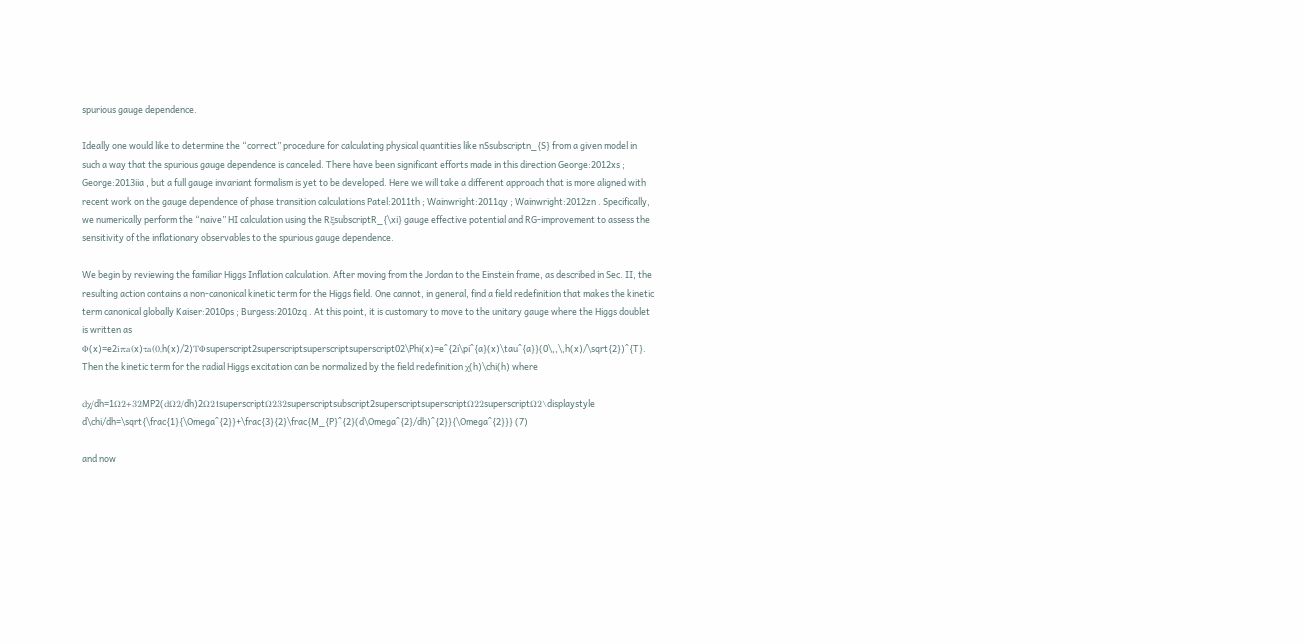spurious gauge dependence.

Ideally one would like to determine the “correct” procedure for calculating physical quantities like nSsubscriptn_{S} from a given model in such a way that the spurious gauge dependence is canceled. There have been significant efforts made in this direction George:2012xs ; George:2013iia , but a full gauge invariant formalism is yet to be developed. Here we will take a different approach that is more aligned with recent work on the gauge dependence of phase transition calculations Patel:2011th ; Wainwright:2011qy ; Wainwright:2012zn . Specifically, we numerically perform the “naive” HI calculation using the RξsubscriptR_{\xi} gauge effective potential and RG-improvement to assess the sensitivity of the inflationary observables to the spurious gauge dependence.

We begin by reviewing the familiar Higgs Inflation calculation. After moving from the Jordan to the Einstein frame, as described in Sec. II, the resulting action contains a non-canonical kinetic term for the Higgs field. One cannot, in general, find a field redefinition that makes the kinetic term canonical globally Kaiser:2010ps ; Burgess:2010zq . At this point, it is customary to move to the unitary gauge where the Higgs doublet is written as Φ(x)=e2iπa(x)τa(0,h(x)/2)TΦsuperscript2superscriptsuperscriptsuperscript02\Phi(x)=e^{2i\pi^{a}(x)\tau^{a}}(0\,,\,h(x)/\sqrt{2})^{T}. Then the kinetic term for the radial Higgs excitation can be normalized by the field redefinition χ(h)\chi(h) where

dχ/dh=1Ω2+32MP2(dΩ2/dh)2Ω21superscriptΩ232superscriptsubscript2superscriptsuperscriptΩ22superscriptΩ2\displaystyle d\chi/dh=\sqrt{\frac{1}{\Omega^{2}}+\frac{3}{2}\frac{M_{P}^{2}(d\Omega^{2}/dh)^{2}}{\Omega^{2}}} (7)

and now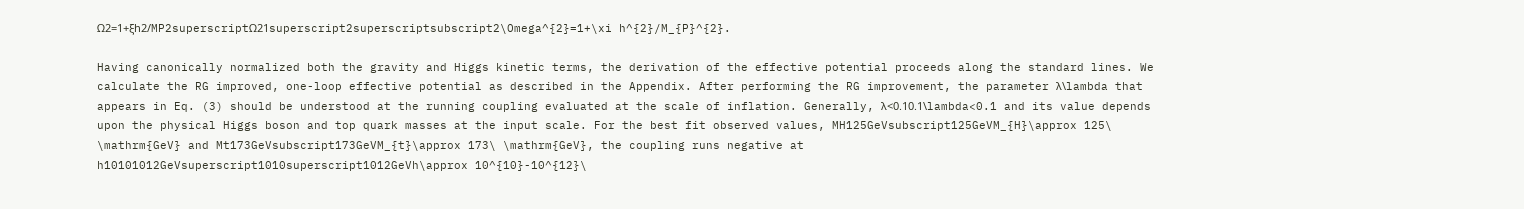Ω2=1+ξh2/MP2superscriptΩ21superscript2superscriptsubscript2\Omega^{2}=1+\xi h^{2}/M_{P}^{2}.

Having canonically normalized both the gravity and Higgs kinetic terms, the derivation of the effective potential proceeds along the standard lines. We calculate the RG improved, one-loop effective potential as described in the Appendix. After performing the RG improvement, the parameter λ\lambda that appears in Eq. (3) should be understood at the running coupling evaluated at the scale of inflation. Generally, λ<0.10.1\lambda<0.1 and its value depends upon the physical Higgs boson and top quark masses at the input scale. For the best fit observed values, MH125GeVsubscript125GeVM_{H}\approx 125\ \mathrm{GeV} and Mt173GeVsubscript173GeVM_{t}\approx 173\ \mathrm{GeV}, the coupling runs negative at h10101012GeVsuperscript1010superscript1012GeVh\approx 10^{10}-10^{12}\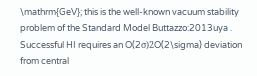\mathrm{GeV}; this is the well-known vacuum stability problem of the Standard Model Buttazzo:2013uya . Successful HI requires an O(2σ)2O(2\sigma) deviation from central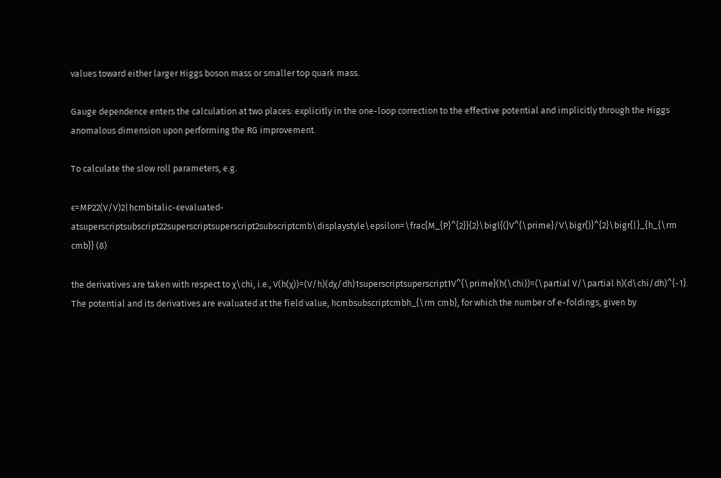values toward either larger Higgs boson mass or smaller top quark mass.

Gauge dependence enters the calculation at two places: explicitly in the one-loop correction to the effective potential and implicitly through the Higgs anomalous dimension upon performing the RG improvement.

To calculate the slow roll parameters, e.g.

ϵ=MP22(V/V)2|hcmbitalic-ϵevaluated-atsuperscriptsubscript22superscriptsuperscript2subscriptcmb\displaystyle\epsilon=\frac{M_{P}^{2}}{2}\bigl{(}V^{\prime}/V\bigr{)}^{2}\bigr{|}_{h_{\rm cmb}} (8)

the derivatives are taken with respect to χ\chi, i.e., V(h(χ))=(V/h)(dχ/dh)1superscriptsuperscript1V^{\prime}(h(\chi))=(\partial V/\partial h)(d\chi/dh)^{-1}. The potential and its derivatives are evaluated at the field value, hcmbsubscriptcmbh_{\rm cmb}, for which the number of e-foldings, given by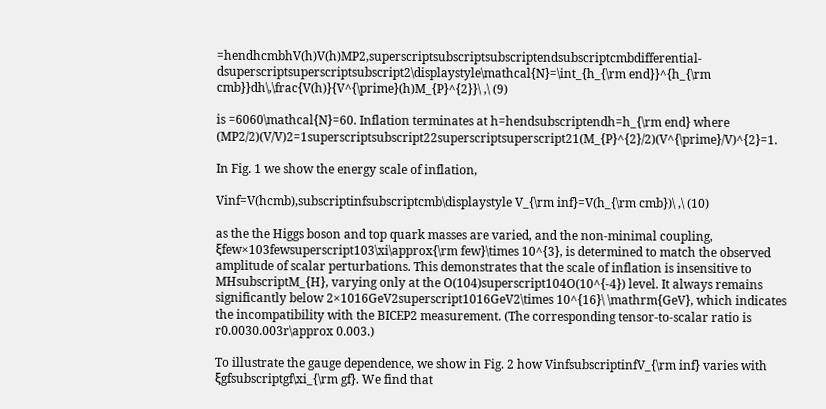=hendhcmbhV(h)V(h)MP2,superscriptsubscriptsubscriptendsubscriptcmbdifferential-dsuperscriptsuperscriptsubscript2\displaystyle\mathcal{N}=\int_{h_{\rm end}}^{h_{\rm cmb}}dh\,\frac{V(h)}{V^{\prime}(h)M_{P}^{2}}\ ,\ (9)

is =6060\mathcal{N}=60. Inflation terminates at h=hendsubscriptendh=h_{\rm end} where (MP2/2)(V/V)2=1superscriptsubscript22superscriptsuperscript21(M_{P}^{2}/2)(V^{\prime}/V)^{2}=1.

In Fig. 1 we show the energy scale of inflation,

Vinf=V(hcmb),subscriptinfsubscriptcmb\displaystyle V_{\rm inf}=V(h_{\rm cmb})\ ,\ (10)

as the the Higgs boson and top quark masses are varied, and the non-minimal coupling, ξfew×103fewsuperscript103\xi\approx{\rm few}\times 10^{3}, is determined to match the observed amplitude of scalar perturbations. This demonstrates that the scale of inflation is insensitive to MHsubscriptM_{H}, varying only at the O(104)superscript104O(10^{-4}) level. It always remains significantly below 2×1016GeV2superscript1016GeV2\times 10^{16}\ \mathrm{GeV}, which indicates the incompatibility with the BICEP2 measurement. (The corresponding tensor-to-scalar ratio is r0.0030.003r\approx 0.003.)

To illustrate the gauge dependence, we show in Fig. 2 how VinfsubscriptinfV_{\rm inf} varies with ξgfsubscriptgf\xi_{\rm gf}. We find that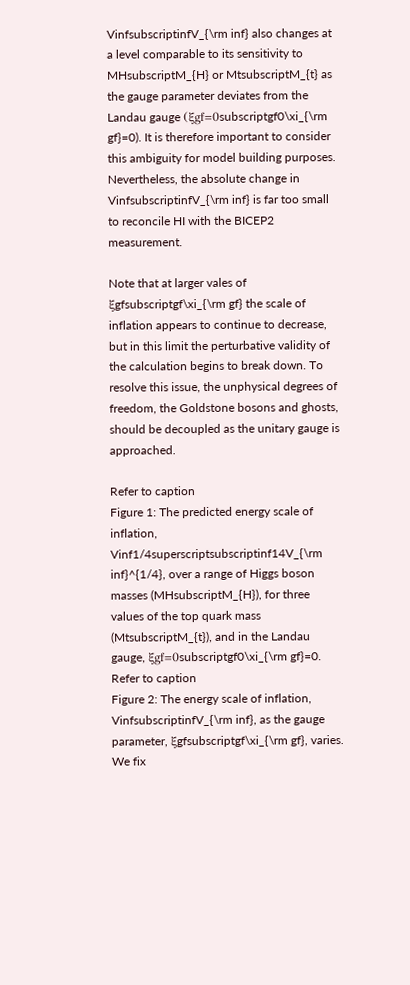VinfsubscriptinfV_{\rm inf} also changes at a level comparable to its sensitivity to MHsubscriptM_{H} or MtsubscriptM_{t} as the gauge parameter deviates from the Landau gauge (ξgf=0subscriptgf0\xi_{\rm gf}=0). It is therefore important to consider this ambiguity for model building purposes. Nevertheless, the absolute change in VinfsubscriptinfV_{\rm inf} is far too small to reconcile HI with the BICEP2 measurement.

Note that at larger vales of ξgfsubscriptgf\xi_{\rm gf} the scale of inflation appears to continue to decrease, but in this limit the perturbative validity of the calculation begins to break down. To resolve this issue, the unphysical degrees of freedom, the Goldstone bosons and ghosts, should be decoupled as the unitary gauge is approached.

Refer to caption
Figure 1: The predicted energy scale of inflation, Vinf1/4superscriptsubscriptinf14V_{\rm inf}^{1/4}, over a range of Higgs boson masses (MHsubscriptM_{H}), for three values of the top quark mass (MtsubscriptM_{t}), and in the Landau gauge, ξgf=0subscriptgf0\xi_{\rm gf}=0.
Refer to caption
Figure 2: The energy scale of inflation, VinfsubscriptinfV_{\rm inf}, as the gauge parameter, ξgfsubscriptgf\xi_{\rm gf}, varies. We fix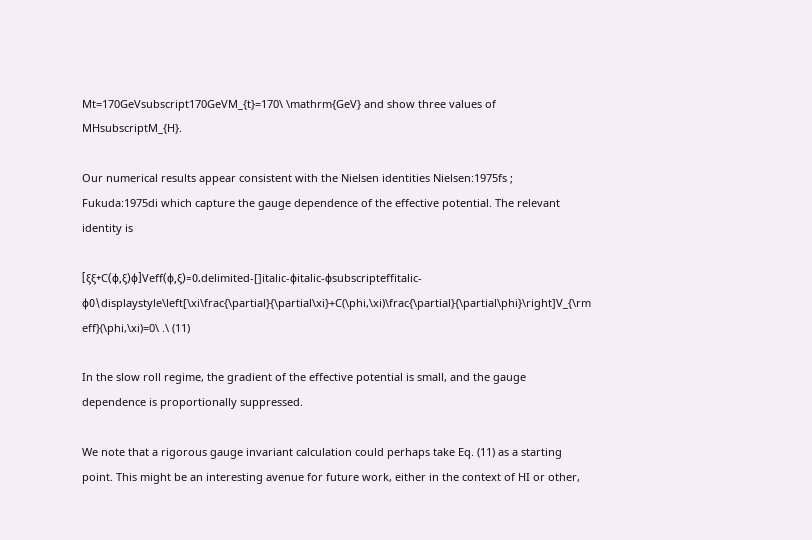Mt=170GeVsubscript170GeVM_{t}=170\ \mathrm{GeV} and show three values of MHsubscriptM_{H}.

Our numerical results appear consistent with the Nielsen identities Nielsen:1975fs ; Fukuda:1975di which capture the gauge dependence of the effective potential. The relevant identity is

[ξξ+C(ϕ,ξ)ϕ]Veff(ϕ,ξ)=0.delimited-[]italic-ϕitalic-ϕsubscripteffitalic-ϕ0\displaystyle\left[\xi\frac{\partial}{\partial\xi}+C(\phi,\xi)\frac{\partial}{\partial\phi}\right]V_{\rm eff}(\phi,\xi)=0\ .\ (11)

In the slow roll regime, the gradient of the effective potential is small, and the gauge dependence is proportionally suppressed.

We note that a rigorous gauge invariant calculation could perhaps take Eq. (11) as a starting point. This might be an interesting avenue for future work, either in the context of HI or other,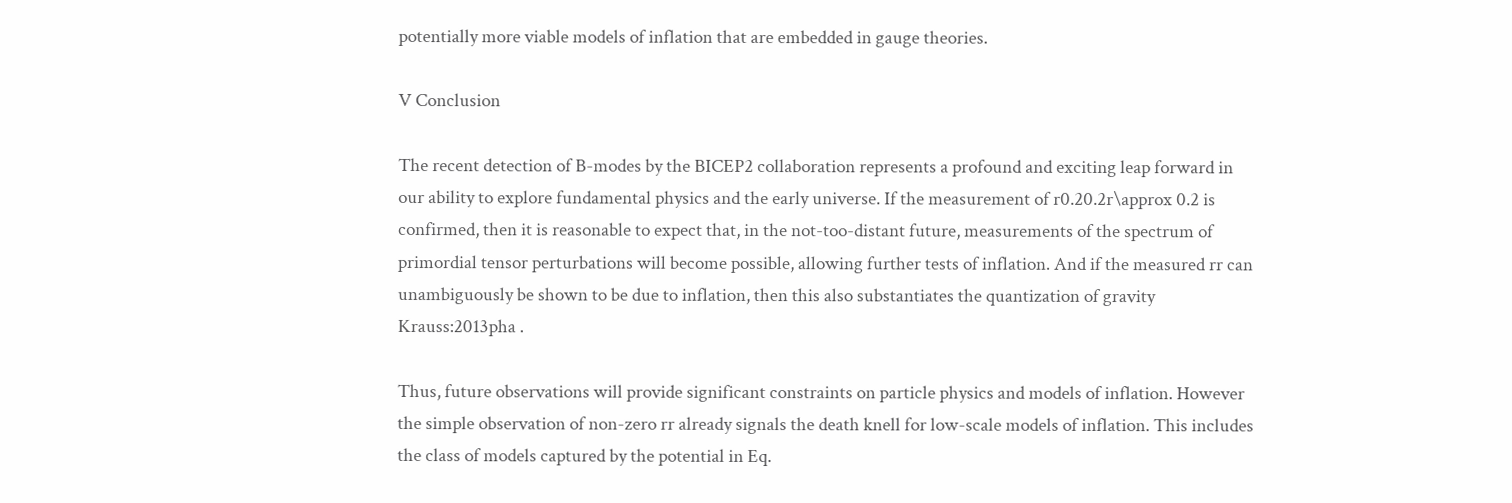potentially more viable models of inflation that are embedded in gauge theories.

V Conclusion

The recent detection of B-modes by the BICEP2 collaboration represents a profound and exciting leap forward in our ability to explore fundamental physics and the early universe. If the measurement of r0.20.2r\approx 0.2 is confirmed, then it is reasonable to expect that, in the not-too-distant future, measurements of the spectrum of primordial tensor perturbations will become possible, allowing further tests of inflation. And if the measured rr can unambiguously be shown to be due to inflation, then this also substantiates the quantization of gravity Krauss:2013pha .

Thus, future observations will provide significant constraints on particle physics and models of inflation. However the simple observation of non-zero rr already signals the death knell for low-scale models of inflation. This includes the class of models captured by the potential in Eq.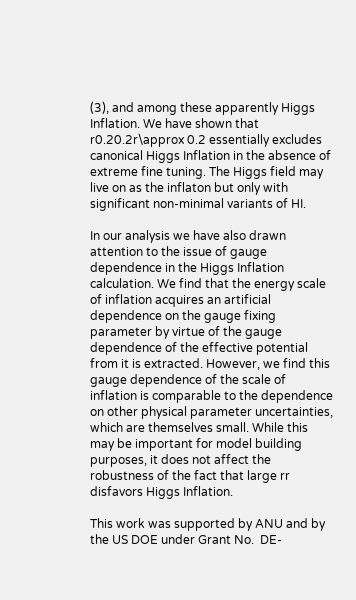(3), and among these apparently Higgs Inflation. We have shown that r0.20.2r\approx 0.2 essentially excludes canonical Higgs Inflation in the absence of extreme fine tuning. The Higgs field may live on as the inflaton but only with significant non-minimal variants of HI.

In our analysis we have also drawn attention to the issue of gauge dependence in the Higgs Inflation calculation. We find that the energy scale of inflation acquires an artificial dependence on the gauge fixing parameter by virtue of the gauge dependence of the effective potential from it is extracted. However, we find this gauge dependence of the scale of inflation is comparable to the dependence on other physical parameter uncertainties, which are themselves small. While this may be important for model building purposes, it does not affect the robustness of the fact that large rr disfavors Higgs Inflation.

This work was supported by ANU and by the US DOE under Grant No.  DE-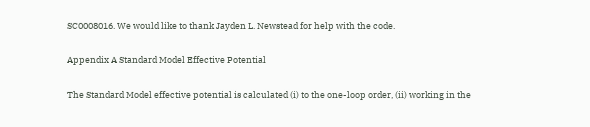SC0008016. We would like to thank Jayden L. Newstead for help with the code.

Appendix A Standard Model Effective Potential

The Standard Model effective potential is calculated (i) to the one-loop order, (ii) working in the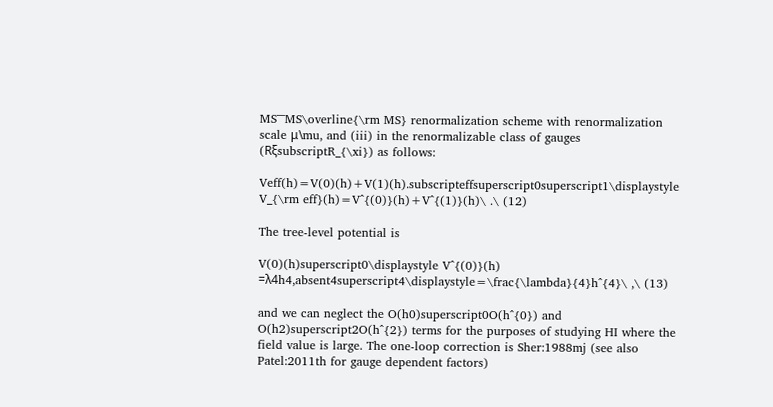MS¯¯MS\overline{\rm MS} renormalization scheme with renormalization scale μ\mu, and (iii) in the renormalizable class of gauges (RξsubscriptR_{\xi}) as follows:

Veff(h)=V(0)(h)+V(1)(h).subscripteffsuperscript0superscript1\displaystyle V_{\rm eff}(h)=V^{(0)}(h)+V^{(1)}(h)\ .\ (12)

The tree-level potential is

V(0)(h)superscript0\displaystyle V^{(0)}(h) =λ4h4,absent4superscript4\displaystyle=\frac{\lambda}{4}h^{4}\ ,\ (13)

and we can neglect the O(h0)superscript0O(h^{0}) and O(h2)superscript2O(h^{2}) terms for the purposes of studying HI where the field value is large. The one-loop correction is Sher:1988mj (see also Patel:2011th for gauge dependent factors)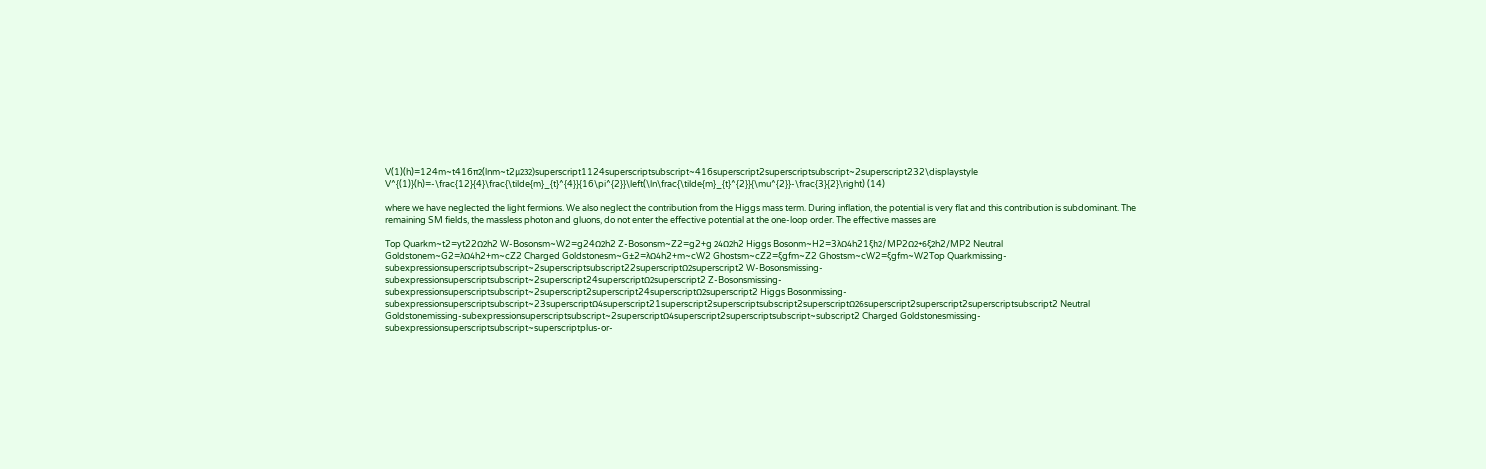V(1)(h)=124m~t416π2(lnm~t2μ232)superscript1124superscriptsubscript~416superscript2superscriptsubscript~2superscript232\displaystyle V^{(1)}(h)=-\frac{12}{4}\frac{\tilde{m}_{t}^{4}}{16\pi^{2}}\left(\ln\frac{\tilde{m}_{t}^{2}}{\mu^{2}}-\frac{3}{2}\right) (14)

where we have neglected the light fermions. We also neglect the contribution from the Higgs mass term. During inflation, the potential is very flat and this contribution is subdominant. The remaining SM fields, the massless photon and gluons, do not enter the effective potential at the one-loop order. The effective masses are

Top Quarkm~t2=yt22Ω2h2 W-Bosonsm~W2=g24Ω2h2 Z-Bosonsm~Z2=g2+g 24Ω2h2 Higgs Bosonm~H2=3λΩ4h21ξh2/MP2Ω2+6ξ2h2/MP2 Neutral Goldstonem~G2=λΩ4h2+m~cZ2 Charged Goldstonesm~G±2=λΩ4h2+m~cW2 Ghostsm~cZ2=ξgfm~Z2 Ghostsm~cW2=ξgfm~W2Top Quarkmissing-subexpressionsuperscriptsubscript~2superscriptsubscript22superscriptΩ2superscript2 W-Bosonsmissing-subexpressionsuperscriptsubscript~2superscript24superscriptΩ2superscript2 Z-Bosonsmissing-subexpressionsuperscriptsubscript~2superscript2superscript24superscriptΩ2superscript2 Higgs Bosonmissing-subexpressionsuperscriptsubscript~23superscriptΩ4superscript21superscript2superscriptsubscript2superscriptΩ26superscript2superscript2superscriptsubscript2 Neutral Goldstonemissing-subexpressionsuperscriptsubscript~2superscriptΩ4superscript2superscriptsubscript~subscript2 Charged Goldstonesmissing-subexpressionsuperscriptsubscript~superscriptplus-or-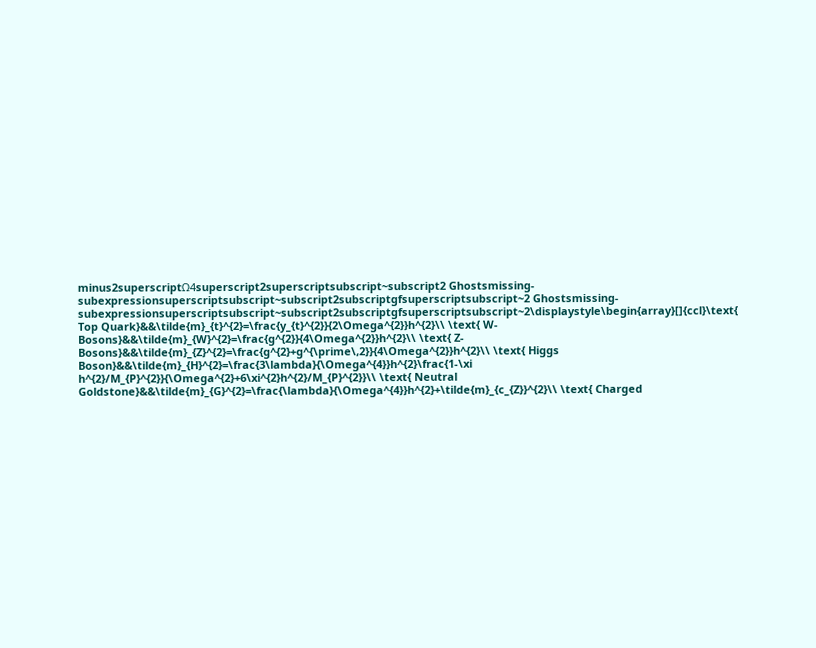minus2superscriptΩ4superscript2superscriptsubscript~subscript2 Ghostsmissing-subexpressionsuperscriptsubscript~subscript2subscriptgfsuperscriptsubscript~2 Ghostsmissing-subexpressionsuperscriptsubscript~subscript2subscriptgfsuperscriptsubscript~2\displaystyle\begin{array}[]{ccl}\text{ Top Quark}&&\tilde{m}_{t}^{2}=\frac{y_{t}^{2}}{2\Omega^{2}}h^{2}\\ \text{ W-Bosons}&&\tilde{m}_{W}^{2}=\frac{g^{2}}{4\Omega^{2}}h^{2}\\ \text{ Z-Bosons}&&\tilde{m}_{Z}^{2}=\frac{g^{2}+g^{\prime\,2}}{4\Omega^{2}}h^{2}\\ \text{ Higgs Boson}&&\tilde{m}_{H}^{2}=\frac{3\lambda}{\Omega^{4}}h^{2}\frac{1-\xi h^{2}/M_{P}^{2}}{\Omega^{2}+6\xi^{2}h^{2}/M_{P}^{2}}\\ \text{ Neutral Goldstone}&&\tilde{m}_{G}^{2}=\frac{\lambda}{\Omega^{4}}h^{2}+\tilde{m}_{c_{Z}}^{2}\\ \text{ Charged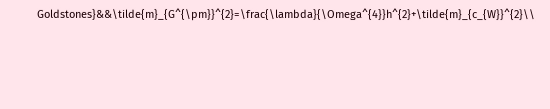Goldstones}&&\tilde{m}_{G^{\pm}}^{2}=\frac{\lambda}{\Omega^{4}}h^{2}+\tilde{m}_{c_{W}}^{2}\\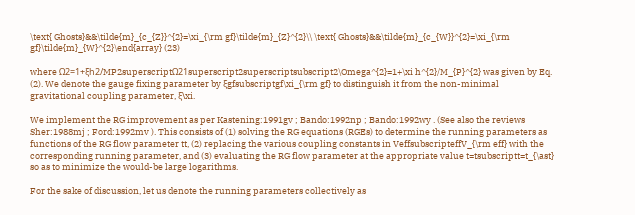\text{ Ghosts}&&\tilde{m}_{c_{Z}}^{2}=\xi_{\rm gf}\tilde{m}_{Z}^{2}\\ \text{ Ghosts}&&\tilde{m}_{c_{W}}^{2}=\xi_{\rm gf}\tilde{m}_{W}^{2}\end{array} (23)

where Ω2=1+ξh2/MP2superscriptΩ21superscript2superscriptsubscript2\Omega^{2}=1+\xi h^{2}/M_{P}^{2} was given by Eq. (2). We denote the gauge fixing parameter by ξgfsubscriptgf\xi_{\rm gf} to distinguish it from the non-minimal gravitational coupling parameter, ξ\xi.

We implement the RG improvement as per Kastening:1991gv ; Bando:1992np ; Bando:1992wy . (See also the reviews Sher:1988mj ; Ford:1992mv ). This consists of (1) solving the RG equations (RGEs) to determine the running parameters as functions of the RG flow parameter tt, (2) replacing the various coupling constants in VeffsubscripteffV_{\rm eff} with the corresponding running parameter, and (3) evaluating the RG flow parameter at the appropriate value t=tsubscriptt=t_{\ast} so as to minimize the would-be large logarithms.

For the sake of discussion, let us denote the running parameters collectively as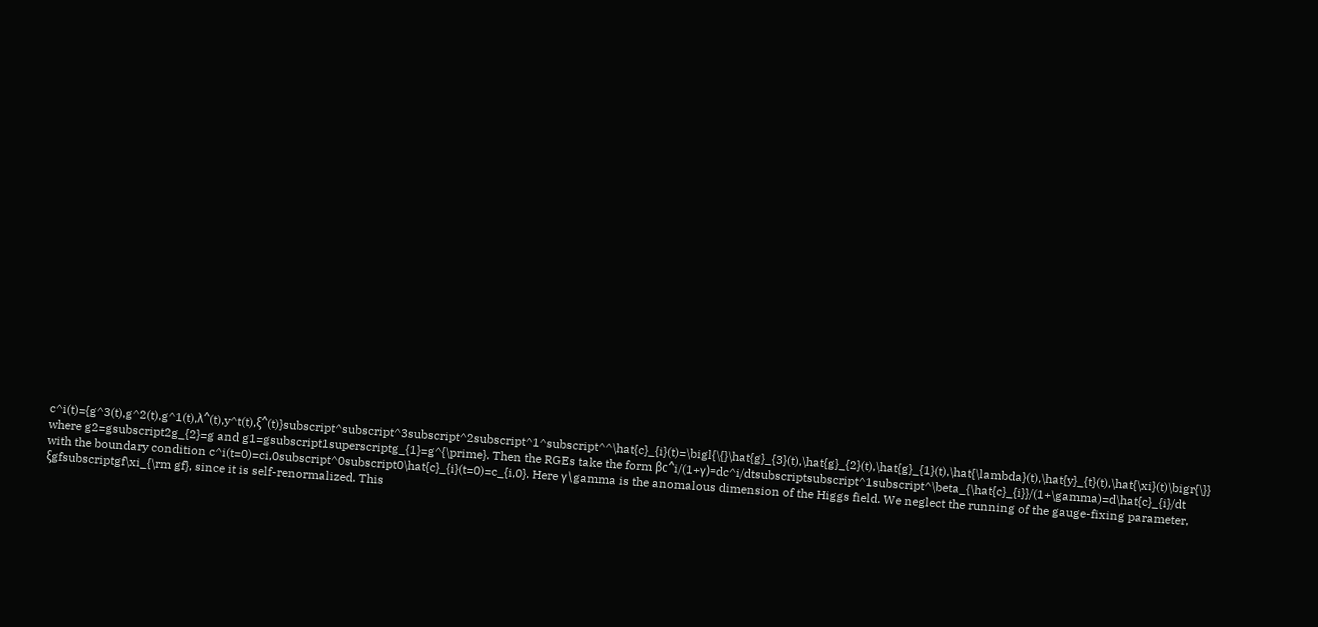c^i(t)={g^3(t),g^2(t),g^1(t),λ^(t),y^t(t),ξ^(t)}subscript^subscript^3subscript^2subscript^1^subscript^^\hat{c}_{i}(t)=\bigl{\{}\hat{g}_{3}(t),\hat{g}_{2}(t),\hat{g}_{1}(t),\hat{\lambda}(t),\hat{y}_{t}(t),\hat{\xi}(t)\bigr{\}} where g2=gsubscript2g_{2}=g and g1=gsubscript1superscriptg_{1}=g^{\prime}. Then the RGEs take the form βc^i/(1+γ)=dc^i/dtsubscriptsubscript^1subscript^\beta_{\hat{c}_{i}}/(1+\gamma)=d\hat{c}_{i}/dt with the boundary condition c^i(t=0)=ci,0subscript^0subscript0\hat{c}_{i}(t=0)=c_{i,0}. Here γ\gamma is the anomalous dimension of the Higgs field. We neglect the running of the gauge-fixing parameter, ξgfsubscriptgf\xi_{\rm gf}, since it is self-renormalized. This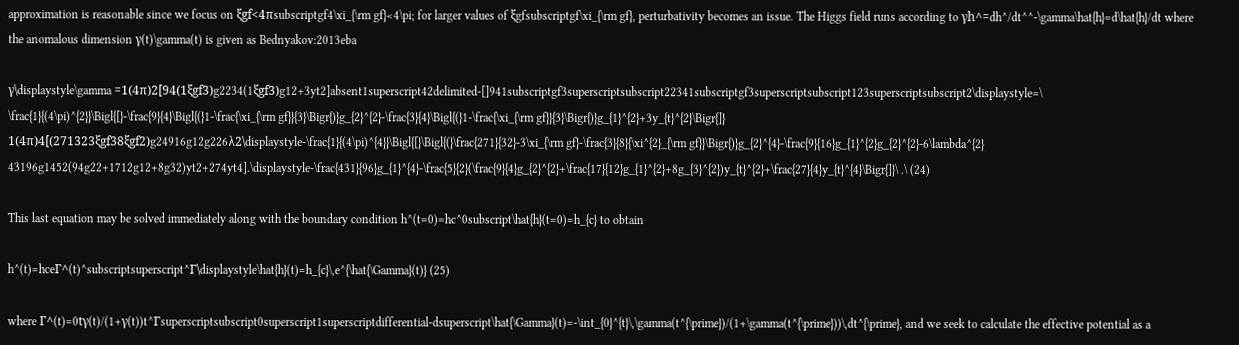approximation is reasonable since we focus on ξgf<4πsubscriptgf4\xi_{\rm gf}<4\pi; for larger values of ξgfsubscriptgf\xi_{\rm gf}, perturbativity becomes an issue. The Higgs field runs according to γh^=dh^/dt^^-\gamma\hat{h}=d\hat{h}/dt where the anomalous dimension γ(t)\gamma(t) is given as Bednyakov:2013eba

γ\displaystyle\gamma =1(4π)2[94(1ξgf3)g2234(1ξgf3)g12+3yt2]absent1superscript42delimited-[]941subscriptgf3superscriptsubscript22341subscriptgf3superscriptsubscript123superscriptsubscript2\displaystyle=\ \frac{1}{(4\pi)^{2}}\Bigl{[}-\frac{9}{4}\Bigl{(}1-\frac{\xi_{\rm gf}}{3}\Bigr{)}g_{2}^{2}-\frac{3}{4}\Bigl{(}1-\frac{\xi_{\rm gf}}{3}\Bigr{)}g_{1}^{2}+3y_{t}^{2}\Bigr{]}
1(4π)4[(271323ξgf38ξgf2)g24916g12g226λ2\displaystyle-\frac{1}{(4\pi)^{4}}\Bigl{[}\Bigl{(}\frac{271}{32}-3\xi_{\rm gf}-\frac{3}{8}{\xi^{2}_{\rm gf}}\Bigr{)}g_{2}^{4}-\frac{9}{16}g_{1}^{2}g_{2}^{2}-6\lambda^{2}
43196g1452(94g22+1712g12+8g32)yt2+274yt4].\displaystyle-\frac{431}{96}g_{1}^{4}-\frac{5}{2}(\frac{9}{4}g_{2}^{2}+\frac{17}{12}g_{1}^{2}+8g_{3}^{2})y_{t}^{2}+\frac{27}{4}y_{t}^{4}\Bigr{]}\ .\ (24)

This last equation may be solved immediately along with the boundary condition h^(t=0)=hc^0subscript\hat{h}(t=0)=h_{c} to obtain

h^(t)=hceΓ^(t)^subscriptsuperscript^Γ\displaystyle\hat{h}(t)=h_{c}\,e^{\hat{\Gamma}(t)} (25)

where Γ^(t)=0tγ(t)/(1+γ(t))t^Γsuperscriptsubscript0superscript1superscriptdifferential-dsuperscript\hat{\Gamma}(t)=-\int_{0}^{t}\,\gamma(t^{\prime})/(1+\gamma(t^{\prime}))\,dt^{\prime}, and we seek to calculate the effective potential as a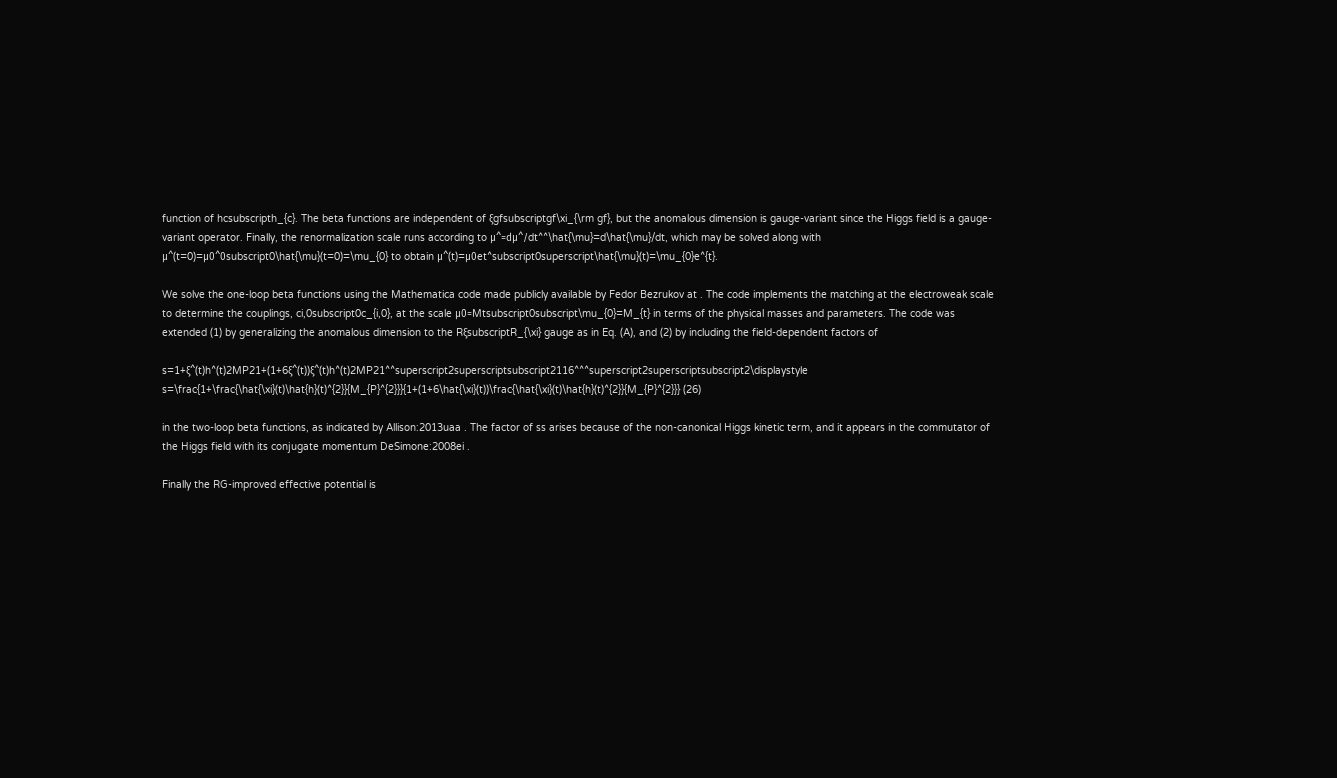function of hcsubscripth_{c}. The beta functions are independent of ξgfsubscriptgf\xi_{\rm gf}, but the anomalous dimension is gauge-variant since the Higgs field is a gauge-variant operator. Finally, the renormalization scale runs according to μ^=dμ^/dt^^\hat{\mu}=d\hat{\mu}/dt, which may be solved along with μ^(t=0)=μ0^0subscript0\hat{\mu}(t=0)=\mu_{0} to obtain μ^(t)=μ0et^subscript0superscript\hat{\mu}(t)=\mu_{0}e^{t}.

We solve the one-loop beta functions using the Mathematica code made publicly available by Fedor Bezrukov at . The code implements the matching at the electroweak scale to determine the couplings, ci,0subscript0c_{i,0}, at the scale μ0=Mtsubscript0subscript\mu_{0}=M_{t} in terms of the physical masses and parameters. The code was extended (1) by generalizing the anomalous dimension to the RξsubscriptR_{\xi} gauge as in Eq. (A), and (2) by including the field-dependent factors of

s=1+ξ^(t)h^(t)2MP21+(1+6ξ^(t))ξ^(t)h^(t)2MP21^^superscript2superscriptsubscript2116^^^superscript2superscriptsubscript2\displaystyle s=\frac{1+\frac{\hat{\xi}(t)\hat{h}(t)^{2}}{M_{P}^{2}}}{1+(1+6\hat{\xi}(t))\frac{\hat{\xi}(t)\hat{h}(t)^{2}}{M_{P}^{2}}} (26)

in the two-loop beta functions, as indicated by Allison:2013uaa . The factor of ss arises because of the non-canonical Higgs kinetic term, and it appears in the commutator of the Higgs field with its conjugate momentum DeSimone:2008ei .

Finally the RG-improved effective potential is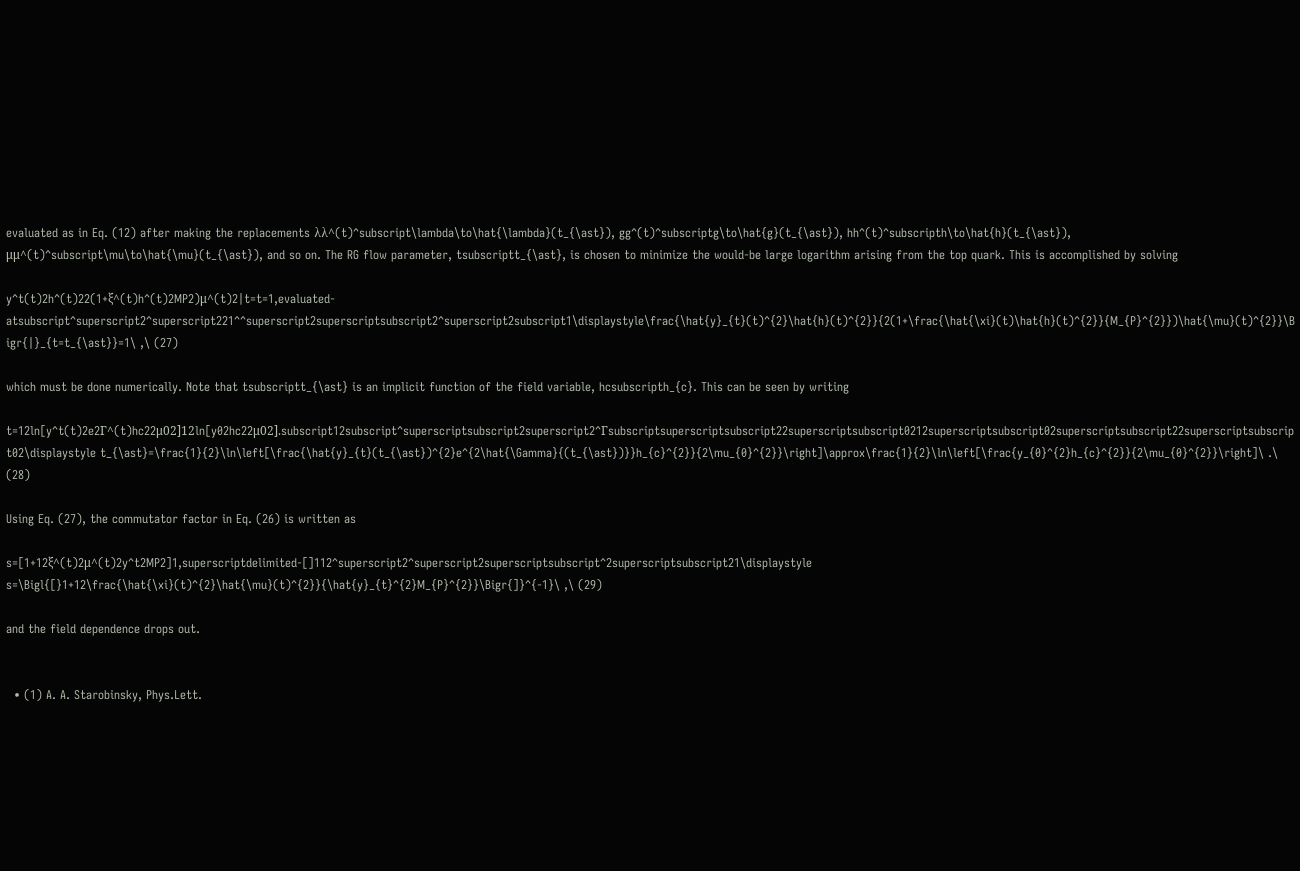evaluated as in Eq. (12) after making the replacements λλ^(t)^subscript\lambda\to\hat{\lambda}(t_{\ast}), gg^(t)^subscriptg\to\hat{g}(t_{\ast}), hh^(t)^subscripth\to\hat{h}(t_{\ast}), μμ^(t)^subscript\mu\to\hat{\mu}(t_{\ast}), and so on. The RG flow parameter, tsubscriptt_{\ast}, is chosen to minimize the would-be large logarithm arising from the top quark. This is accomplished by solving

y^t(t)2h^(t)22(1+ξ^(t)h^(t)2MP2)μ^(t)2|t=t=1,evaluated-atsubscript^superscript2^superscript221^^superscript2superscriptsubscript2^superscript2subscript1\displaystyle\frac{\hat{y}_{t}(t)^{2}\hat{h}(t)^{2}}{2(1+\frac{\hat{\xi}(t)\hat{h}(t)^{2}}{M_{P}^{2}})\hat{\mu}(t)^{2}}\Bigr{|}_{t=t_{\ast}}=1\ ,\ (27)

which must be done numerically. Note that tsubscriptt_{\ast} is an implicit function of the field variable, hcsubscripth_{c}. This can be seen by writing

t=12ln[y^t(t)2e2Γ^(t)hc22μ02]12ln[y02hc22μ02].subscript12subscript^superscriptsubscript2superscript2^Γsubscriptsuperscriptsubscript22superscriptsubscript0212superscriptsubscript02superscriptsubscript22superscriptsubscript02\displaystyle t_{\ast}=\frac{1}{2}\ln\left[\frac{\hat{y}_{t}(t_{\ast})^{2}e^{2\hat{\Gamma}{(t_{\ast})}}h_{c}^{2}}{2\mu_{0}^{2}}\right]\approx\frac{1}{2}\ln\left[\frac{y_{0}^{2}h_{c}^{2}}{2\mu_{0}^{2}}\right]\ .\ (28)

Using Eq. (27), the commutator factor in Eq. (26) is written as

s=[1+12ξ^(t)2μ^(t)2y^t2MP2]1,superscriptdelimited-[]112^superscript2^superscript2superscriptsubscript^2superscriptsubscript21\displaystyle s=\Bigl{[}1+12\frac{\hat{\xi}(t)^{2}\hat{\mu}(t)^{2}}{\hat{y}_{t}^{2}M_{P}^{2}}\Bigr{]}^{-1}\ ,\ (29)

and the field dependence drops out.


  • (1) A. A. Starobinsky, Phys.Lett.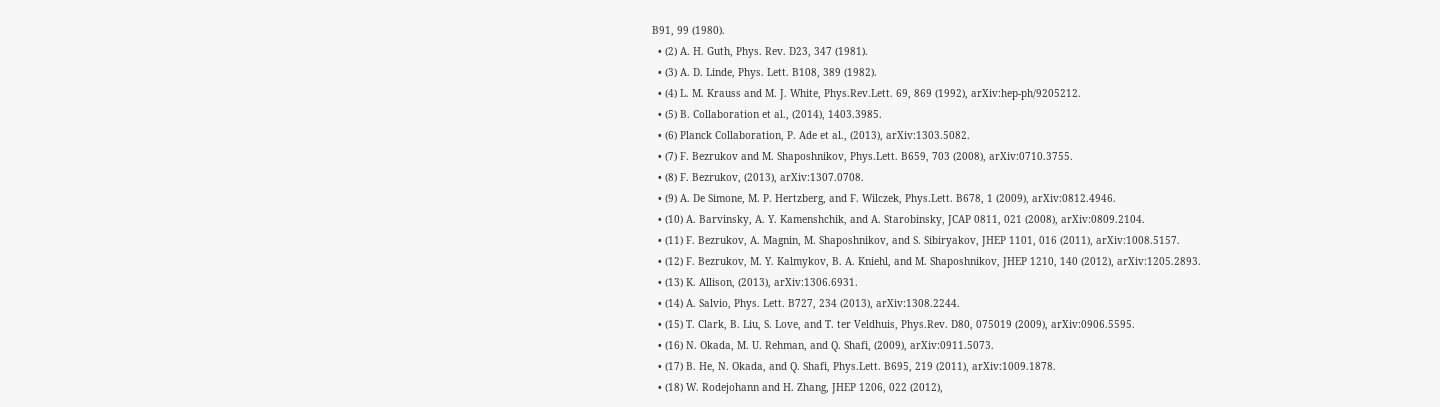B91, 99 (1980).
  • (2) A. H. Guth, Phys. Rev. D23, 347 (1981).
  • (3) A. D. Linde, Phys. Lett. B108, 389 (1982).
  • (4) L. M. Krauss and M. J. White, Phys.Rev.Lett. 69, 869 (1992), arXiv:hep-ph/9205212.
  • (5) B. Collaboration et al., (2014), 1403.3985.
  • (6) Planck Collaboration, P. Ade et al., (2013), arXiv:1303.5082.
  • (7) F. Bezrukov and M. Shaposhnikov, Phys.Lett. B659, 703 (2008), arXiv:0710.3755.
  • (8) F. Bezrukov, (2013), arXiv:1307.0708.
  • (9) A. De Simone, M. P. Hertzberg, and F. Wilczek, Phys.Lett. B678, 1 (2009), arXiv:0812.4946.
  • (10) A. Barvinsky, A. Y. Kamenshchik, and A. Starobinsky, JCAP 0811, 021 (2008), arXiv:0809.2104.
  • (11) F. Bezrukov, A. Magnin, M. Shaposhnikov, and S. Sibiryakov, JHEP 1101, 016 (2011), arXiv:1008.5157.
  • (12) F. Bezrukov, M. Y. Kalmykov, B. A. Kniehl, and M. Shaposhnikov, JHEP 1210, 140 (2012), arXiv:1205.2893.
  • (13) K. Allison, (2013), arXiv:1306.6931.
  • (14) A. Salvio, Phys. Lett. B727, 234 (2013), arXiv:1308.2244.
  • (15) T. Clark, B. Liu, S. Love, and T. ter Veldhuis, Phys.Rev. D80, 075019 (2009), arXiv:0906.5595.
  • (16) N. Okada, M. U. Rehman, and Q. Shafi, (2009), arXiv:0911.5073.
  • (17) B. He, N. Okada, and Q. Shafi, Phys.Lett. B695, 219 (2011), arXiv:1009.1878.
  • (18) W. Rodejohann and H. Zhang, JHEP 1206, 022 (2012),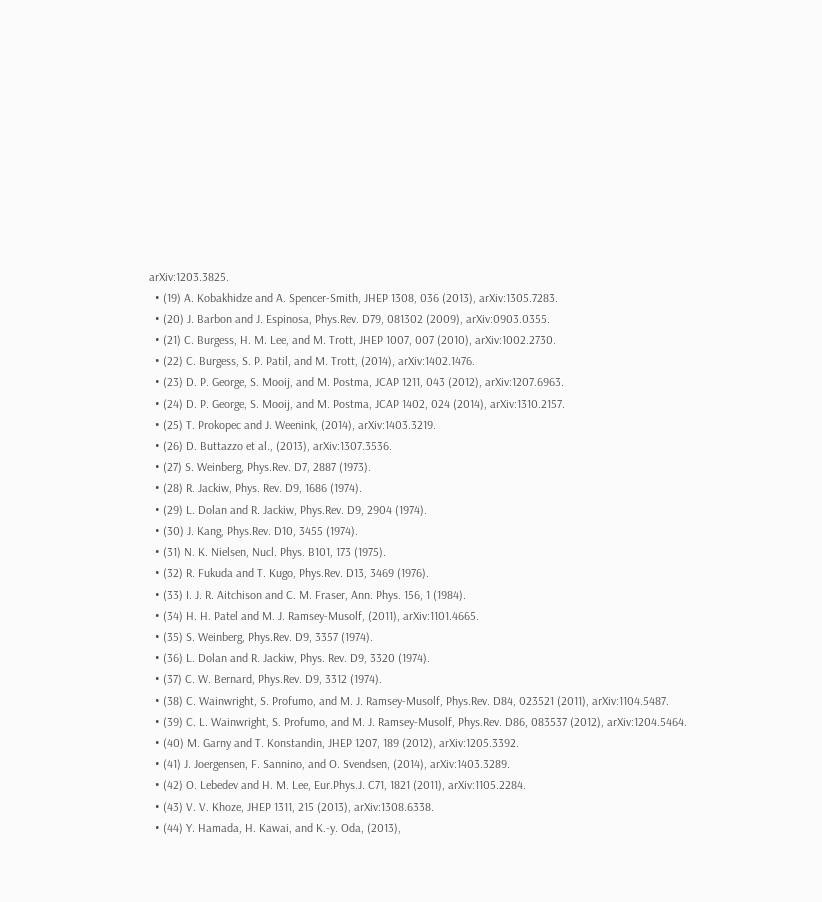arXiv:1203.3825.
  • (19) A. Kobakhidze and A. Spencer-Smith, JHEP 1308, 036 (2013), arXiv:1305.7283.
  • (20) J. Barbon and J. Espinosa, Phys.Rev. D79, 081302 (2009), arXiv:0903.0355.
  • (21) C. Burgess, H. M. Lee, and M. Trott, JHEP 1007, 007 (2010), arXiv:1002.2730.
  • (22) C. Burgess, S. P. Patil, and M. Trott, (2014), arXiv:1402.1476.
  • (23) D. P. George, S. Mooij, and M. Postma, JCAP 1211, 043 (2012), arXiv:1207.6963.
  • (24) D. P. George, S. Mooij, and M. Postma, JCAP 1402, 024 (2014), arXiv:1310.2157.
  • (25) T. Prokopec and J. Weenink, (2014), arXiv:1403.3219.
  • (26) D. Buttazzo et al., (2013), arXiv:1307.3536.
  • (27) S. Weinberg, Phys.Rev. D7, 2887 (1973).
  • (28) R. Jackiw, Phys. Rev. D9, 1686 (1974).
  • (29) L. Dolan and R. Jackiw, Phys.Rev. D9, 2904 (1974).
  • (30) J. Kang, Phys.Rev. D10, 3455 (1974).
  • (31) N. K. Nielsen, Nucl. Phys. B101, 173 (1975).
  • (32) R. Fukuda and T. Kugo, Phys.Rev. D13, 3469 (1976).
  • (33) I. J. R. Aitchison and C. M. Fraser, Ann. Phys. 156, 1 (1984).
  • (34) H. H. Patel and M. J. Ramsey-Musolf, (2011), arXiv:1101.4665.
  • (35) S. Weinberg, Phys.Rev. D9, 3357 (1974).
  • (36) L. Dolan and R. Jackiw, Phys. Rev. D9, 3320 (1974).
  • (37) C. W. Bernard, Phys.Rev. D9, 3312 (1974).
  • (38) C. Wainwright, S. Profumo, and M. J. Ramsey-Musolf, Phys.Rev. D84, 023521 (2011), arXiv:1104.5487.
  • (39) C. L. Wainwright, S. Profumo, and M. J. Ramsey-Musolf, Phys.Rev. D86, 083537 (2012), arXiv:1204.5464.
  • (40) M. Garny and T. Konstandin, JHEP 1207, 189 (2012), arXiv:1205.3392.
  • (41) J. Joergensen, F. Sannino, and O. Svendsen, (2014), arXiv:1403.3289.
  • (42) O. Lebedev and H. M. Lee, Eur.Phys.J. C71, 1821 (2011), arXiv:1105.2284.
  • (43) V. V. Khoze, JHEP 1311, 215 (2013), arXiv:1308.6338.
  • (44) Y. Hamada, H. Kawai, and K.-y. Oda, (2013),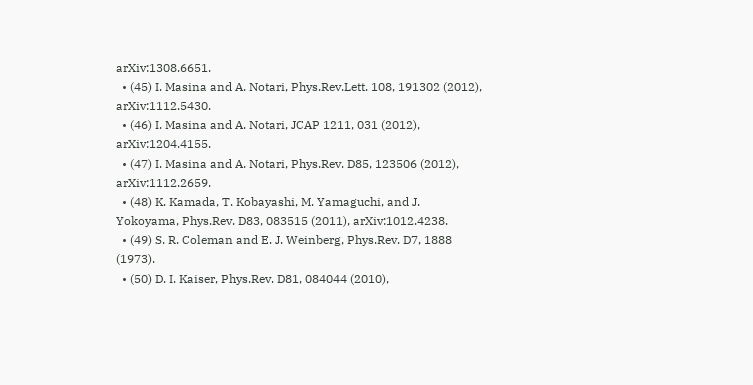arXiv:1308.6651.
  • (45) I. Masina and A. Notari, Phys.Rev.Lett. 108, 191302 (2012), arXiv:1112.5430.
  • (46) I. Masina and A. Notari, JCAP 1211, 031 (2012), arXiv:1204.4155.
  • (47) I. Masina and A. Notari, Phys.Rev. D85, 123506 (2012), arXiv:1112.2659.
  • (48) K. Kamada, T. Kobayashi, M. Yamaguchi, and J. Yokoyama, Phys.Rev. D83, 083515 (2011), arXiv:1012.4238.
  • (49) S. R. Coleman and E. J. Weinberg, Phys.Rev. D7, 1888 (1973).
  • (50) D. I. Kaiser, Phys.Rev. D81, 084044 (2010),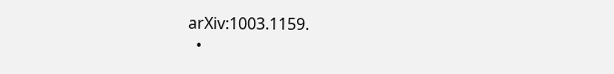arXiv:1003.1159.
  •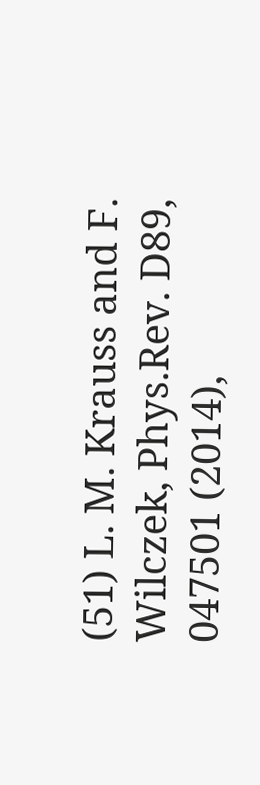(51) L. M. Krauss and F. Wilczek, Phys.Rev. D89, 047501 (2014),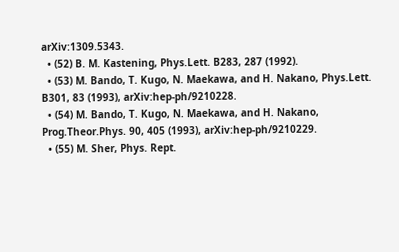arXiv:1309.5343.
  • (52) B. M. Kastening, Phys.Lett. B283, 287 (1992).
  • (53) M. Bando, T. Kugo, N. Maekawa, and H. Nakano, Phys.Lett. B301, 83 (1993), arXiv:hep-ph/9210228.
  • (54) M. Bando, T. Kugo, N. Maekawa, and H. Nakano, Prog.Theor.Phys. 90, 405 (1993), arXiv:hep-ph/9210229.
  • (55) M. Sher, Phys. Rept.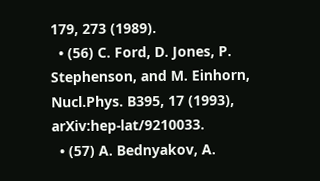179, 273 (1989).
  • (56) C. Ford, D. Jones, P. Stephenson, and M. Einhorn, Nucl.Phys. B395, 17 (1993), arXiv:hep-lat/9210033.
  • (57) A. Bednyakov, A.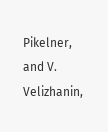Pikelner, and V. Velizhanin,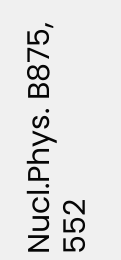Nucl.Phys. B875, 552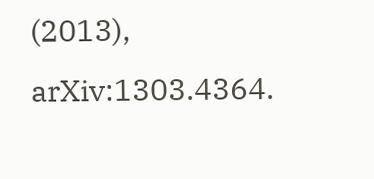(2013), arXiv:1303.4364.